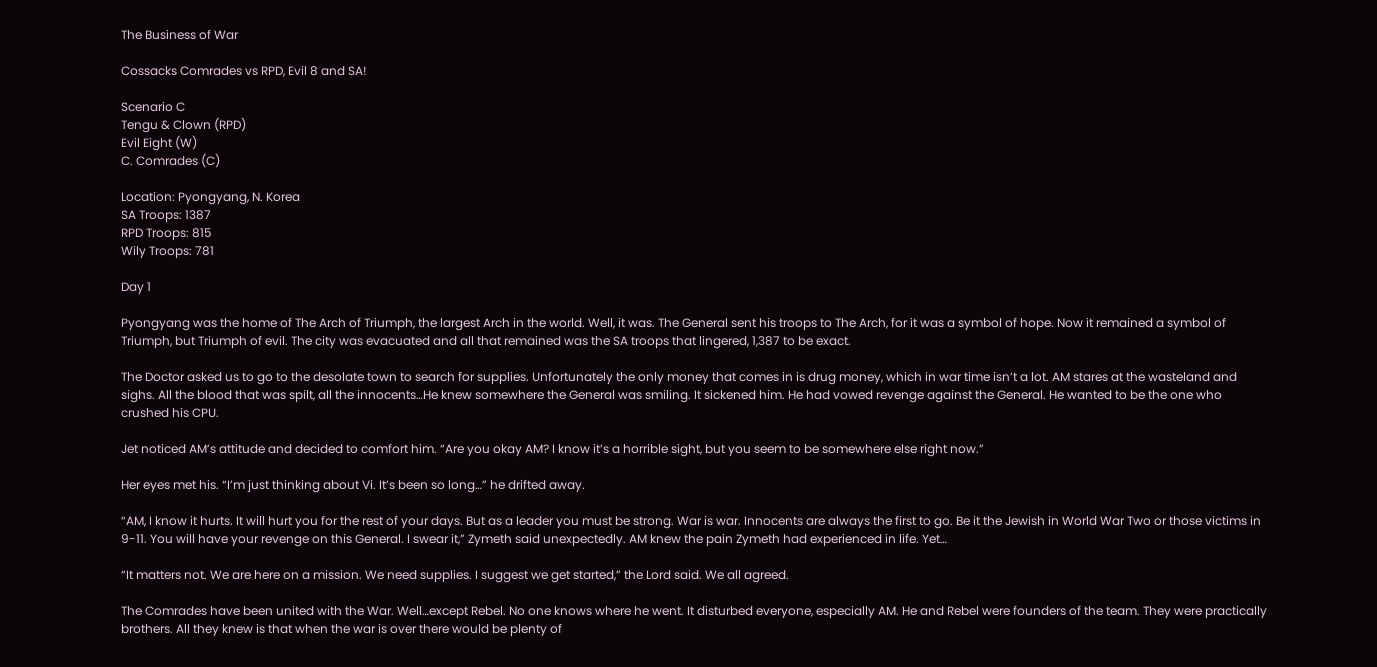The Business of War

Cossacks Comrades vs RPD, Evil 8 and SA!

Scenario C
Tengu & Clown (RPD)
Evil Eight (W)
C. Comrades (C)

Location: Pyongyang, N. Korea
SA Troops: 1387
RPD Troops: 815
Wily Troops: 781

Day 1

Pyongyang was the home of The Arch of Triumph, the largest Arch in the world. Well, it was. The General sent his troops to The Arch, for it was a symbol of hope. Now it remained a symbol of Triumph, but Triumph of evil. The city was evacuated and all that remained was the SA troops that lingered, 1,387 to be exact.

The Doctor asked us to go to the desolate town to search for supplies. Unfortunately the only money that comes in is drug money, which in war time isn’t a lot. AM stares at the wasteland and sighs. All the blood that was spilt, all the innocents…He knew somewhere the General was smiling. It sickened him. He had vowed revenge against the General. He wanted to be the one who crushed his CPU.

Jet noticed AM’s attitude and decided to comfort him. “Are you okay AM? I know it’s a horrible sight, but you seem to be somewhere else right now.”

Her eyes met his. “I’m just thinking about Vi. It’s been so long…” he drifted away.

“AM, I know it hurts. It will hurt you for the rest of your days. But as a leader you must be strong. War is war. Innocents are always the first to go. Be it the Jewish in World War Two or those victims in 9-11. You will have your revenge on this General. I swear it,” Zymeth said unexpectedly. AM knew the pain Zymeth had experienced in life. Yet…

“It matters not. We are here on a mission. We need supplies. I suggest we get started,” the Lord said. We all agreed.

The Comrades have been united with the War. Well…except Rebel. No one knows where he went. It disturbed everyone, especially AM. He and Rebel were founders of the team. They were practically brothers. All they knew is that when the war is over there would be plenty of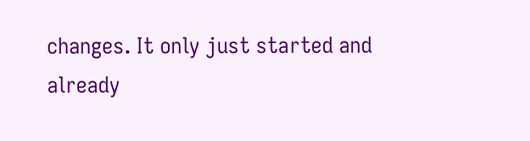changes. It only just started and already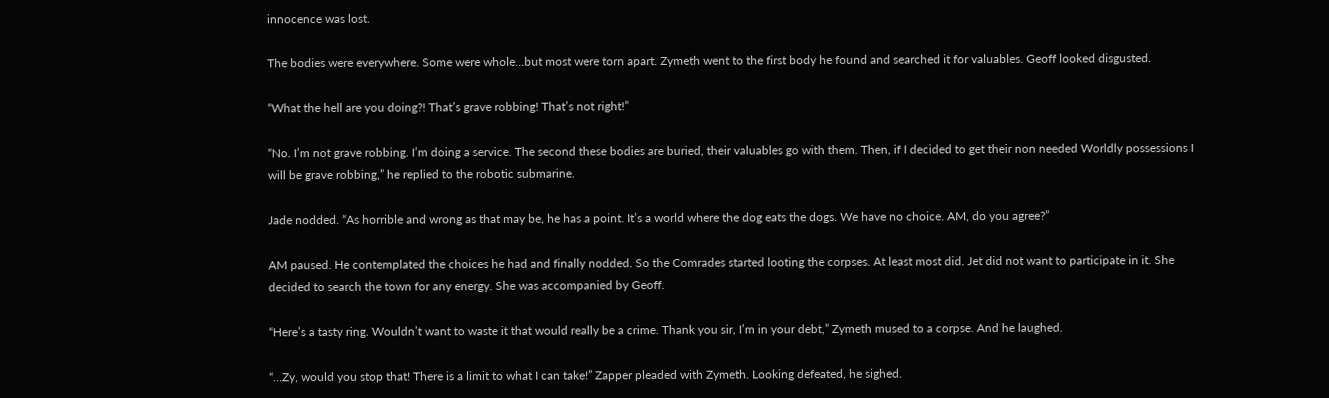innocence was lost.

The bodies were everywhere. Some were whole…but most were torn apart. Zymeth went to the first body he found and searched it for valuables. Geoff looked disgusted.

“What the hell are you doing?! That’s grave robbing! That’s not right!”

“No. I’m not grave robbing. I’m doing a service. The second these bodies are buried, their valuables go with them. Then, if I decided to get their non needed Worldly possessions I will be grave robbing,” he replied to the robotic submarine.

Jade nodded. “As horrible and wrong as that may be, he has a point. It’s a world where the dog eats the dogs. We have no choice. AM, do you agree?”

AM paused. He contemplated the choices he had and finally nodded. So the Comrades started looting the corpses. At least most did. Jet did not want to participate in it. She decided to search the town for any energy. She was accompanied by Geoff.

“Here’s a tasty ring. Wouldn’t want to waste it that would really be a crime. Thank you sir, I’m in your debt,” Zymeth mused to a corpse. And he laughed.

“…Zy, would you stop that! There is a limit to what I can take!” Zapper pleaded with Zymeth. Looking defeated, he sighed.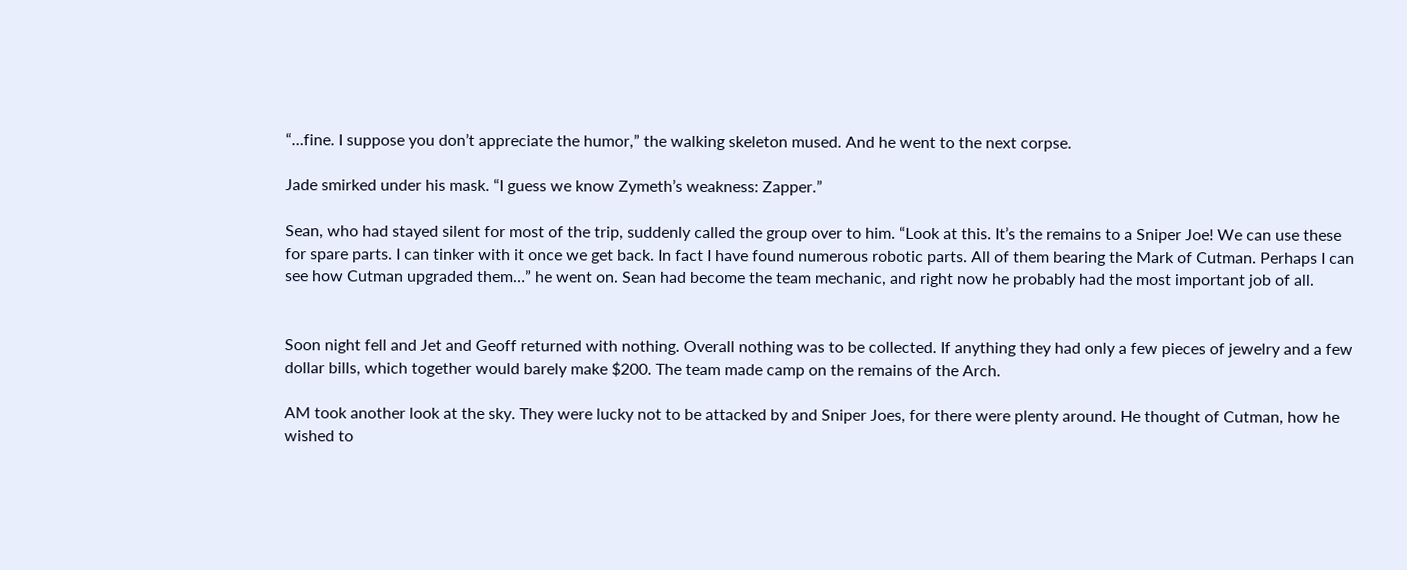“…fine. I suppose you don’t appreciate the humor,” the walking skeleton mused. And he went to the next corpse.

Jade smirked under his mask. “I guess we know Zymeth’s weakness: Zapper.”

Sean, who had stayed silent for most of the trip, suddenly called the group over to him. “Look at this. It’s the remains to a Sniper Joe! We can use these for spare parts. I can tinker with it once we get back. In fact I have found numerous robotic parts. All of them bearing the Mark of Cutman. Perhaps I can see how Cutman upgraded them…” he went on. Sean had become the team mechanic, and right now he probably had the most important job of all.


Soon night fell and Jet and Geoff returned with nothing. Overall nothing was to be collected. If anything they had only a few pieces of jewelry and a few dollar bills, which together would barely make $200. The team made camp on the remains of the Arch.

AM took another look at the sky. They were lucky not to be attacked by and Sniper Joes, for there were plenty around. He thought of Cutman, how he wished to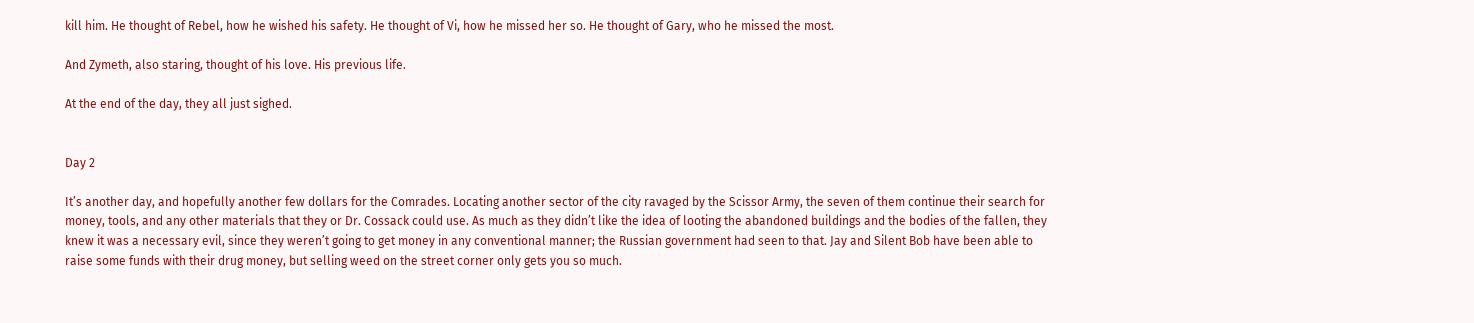kill him. He thought of Rebel, how he wished his safety. He thought of Vi, how he missed her so. He thought of Gary, who he missed the most.

And Zymeth, also staring, thought of his love. His previous life.

At the end of the day, they all just sighed.


Day 2

It’s another day, and hopefully another few dollars for the Comrades. Locating another sector of the city ravaged by the Scissor Army, the seven of them continue their search for money, tools, and any other materials that they or Dr. Cossack could use. As much as they didn’t like the idea of looting the abandoned buildings and the bodies of the fallen, they knew it was a necessary evil, since they weren’t going to get money in any conventional manner; the Russian government had seen to that. Jay and Silent Bob have been able to raise some funds with their drug money, but selling weed on the street corner only gets you so much.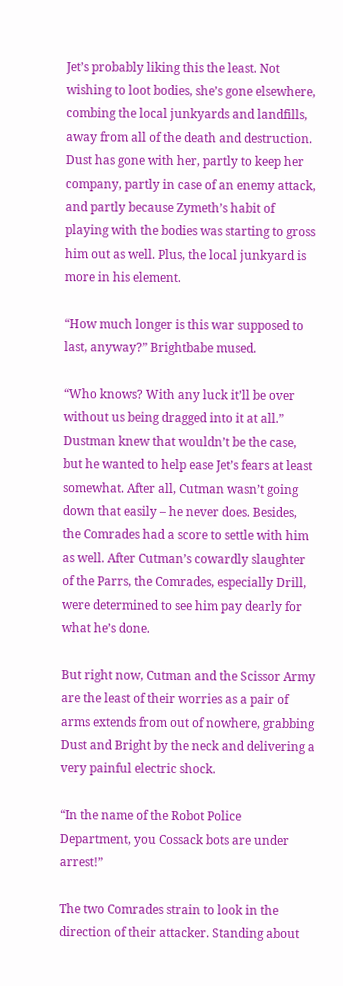Jet’s probably liking this the least. Not wishing to loot bodies, she’s gone elsewhere, combing the local junkyards and landfills, away from all of the death and destruction. Dust has gone with her, partly to keep her company, partly in case of an enemy attack, and partly because Zymeth’s habit of playing with the bodies was starting to gross him out as well. Plus, the local junkyard is more in his element.

“How much longer is this war supposed to last, anyway?” Brightbabe mused.

“Who knows? With any luck it’ll be over without us being dragged into it at all.” Dustman knew that wouldn’t be the case, but he wanted to help ease Jet’s fears at least somewhat. After all, Cutman wasn’t going down that easily – he never does. Besides, the Comrades had a score to settle with him as well. After Cutman’s cowardly slaughter of the Parrs, the Comrades, especially Drill, were determined to see him pay dearly for what he’s done.

But right now, Cutman and the Scissor Army are the least of their worries as a pair of arms extends from out of nowhere, grabbing Dust and Bright by the neck and delivering a very painful electric shock.

“In the name of the Robot Police Department, you Cossack bots are under arrest!”

The two Comrades strain to look in the direction of their attacker. Standing about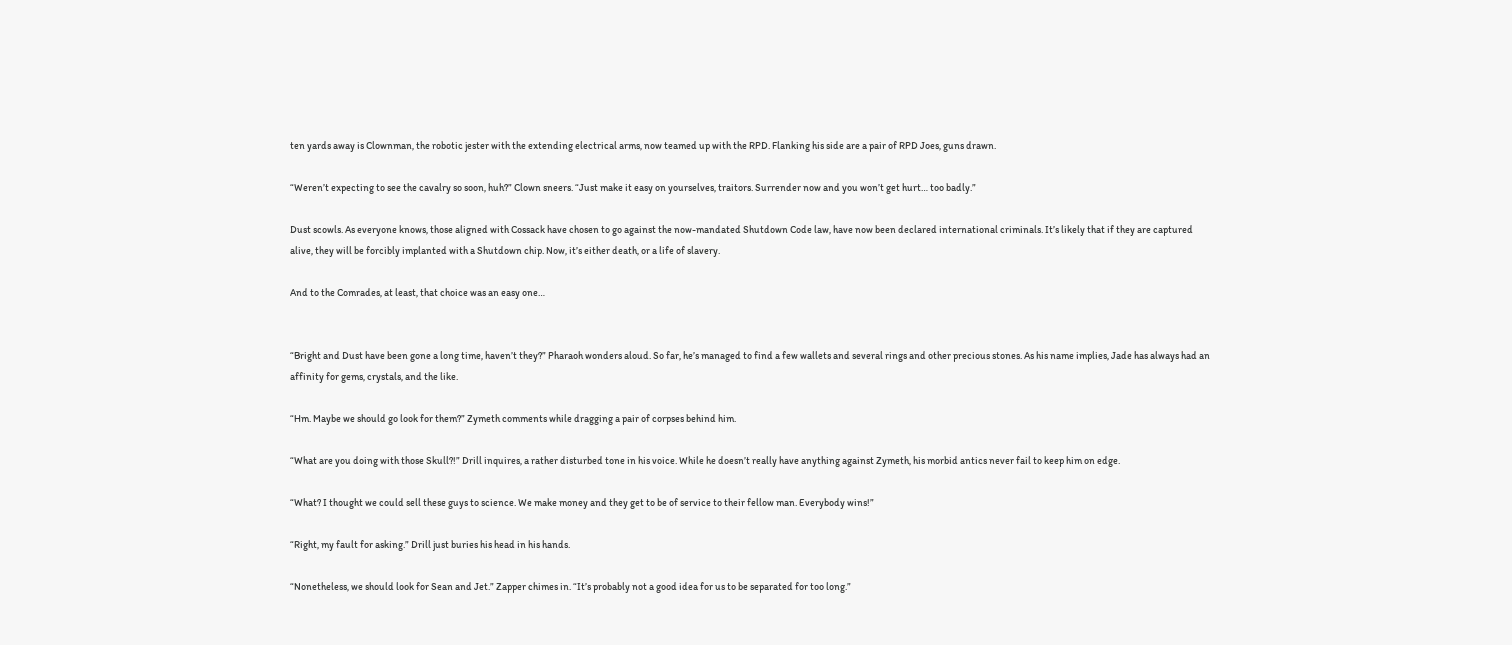ten yards away is Clownman, the robotic jester with the extending electrical arms, now teamed up with the RPD. Flanking his side are a pair of RPD Joes, guns drawn.

“Weren’t expecting to see the cavalry so soon, huh?” Clown sneers. “Just make it easy on yourselves, traitors. Surrender now and you won’t get hurt… too badly.”

Dust scowls. As everyone knows, those aligned with Cossack have chosen to go against the now-mandated Shutdown Code law, have now been declared international criminals. It’s likely that if they are captured alive, they will be forcibly implanted with a Shutdown chip. Now, it’s either death, or a life of slavery.

And to the Comrades, at least, that choice was an easy one…


“Bright and Dust have been gone a long time, haven’t they?” Pharaoh wonders aloud. So far, he’s managed to find a few wallets and several rings and other precious stones. As his name implies, Jade has always had an affinity for gems, crystals, and the like.

“Hm. Maybe we should go look for them?” Zymeth comments while dragging a pair of corpses behind him.

“What are you doing with those Skull?!” Drill inquires, a rather disturbed tone in his voice. While he doesn’t really have anything against Zymeth, his morbid antics never fail to keep him on edge.

“What? I thought we could sell these guys to science. We make money and they get to be of service to their fellow man. Everybody wins!”

“Right, my fault for asking.” Drill just buries his head in his hands.

“Nonetheless, we should look for Sean and Jet.” Zapper chimes in. “It’s probably not a good idea for us to be separated for too long.”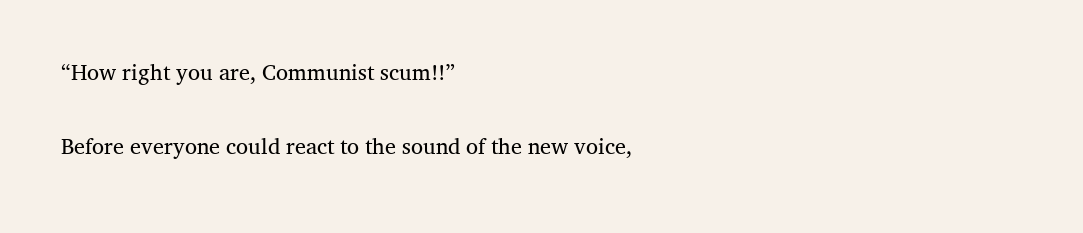“How right you are, Communist scum!!”

Before everyone could react to the sound of the new voice,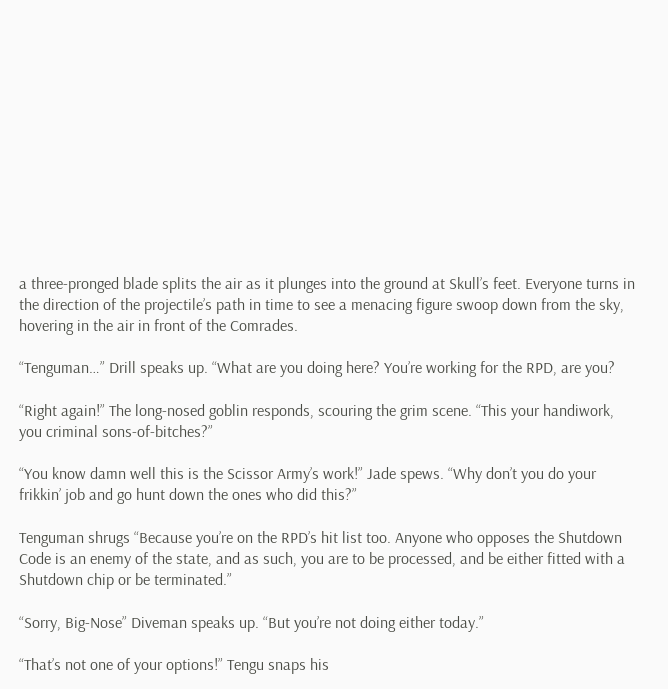a three-pronged blade splits the air as it plunges into the ground at Skull’s feet. Everyone turns in the direction of the projectile’s path in time to see a menacing figure swoop down from the sky, hovering in the air in front of the Comrades.

“Tenguman…” Drill speaks up. “What are you doing here? You’re working for the RPD, are you?

“Right again!” The long-nosed goblin responds, scouring the grim scene. “This your handiwork, you criminal sons-of-bitches?”

“You know damn well this is the Scissor Army’s work!” Jade spews. “Why don’t you do your frikkin’ job and go hunt down the ones who did this?”

Tenguman shrugs “Because you’re on the RPD’s hit list too. Anyone who opposes the Shutdown Code is an enemy of the state, and as such, you are to be processed, and be either fitted with a Shutdown chip or be terminated.”

“Sorry, Big-Nose” Diveman speaks up. “But you’re not doing either today.”

“That’s not one of your options!” Tengu snaps his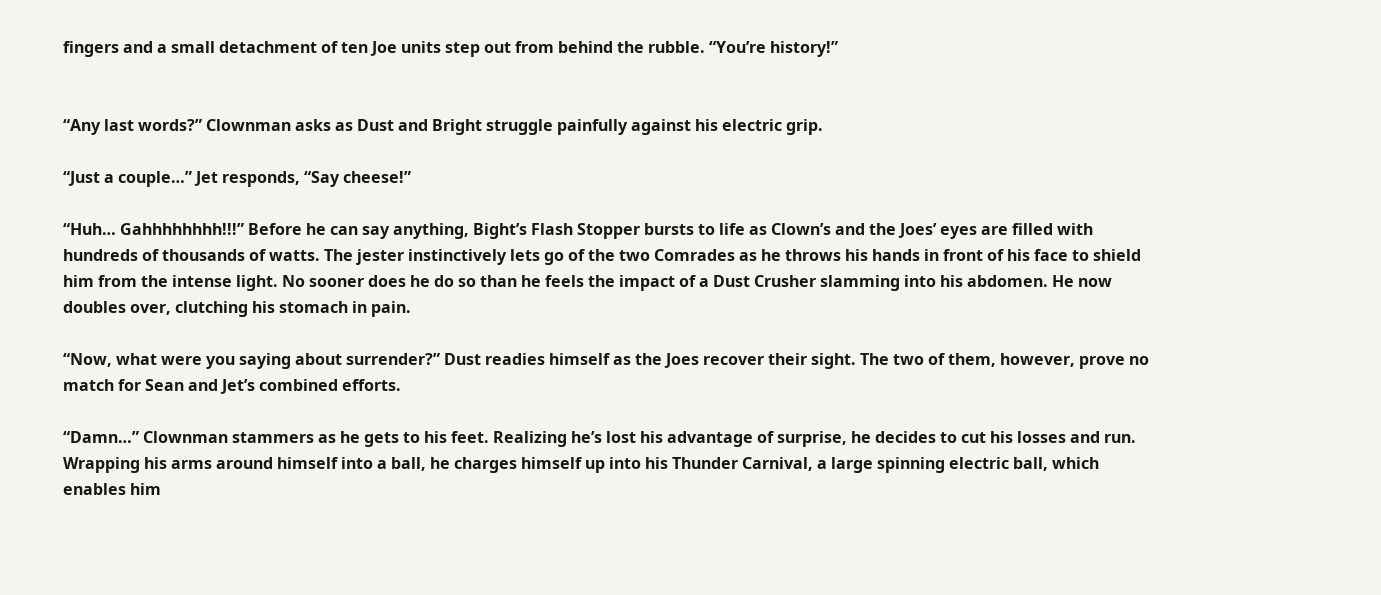fingers and a small detachment of ten Joe units step out from behind the rubble. “You’re history!”


“Any last words?” Clownman asks as Dust and Bright struggle painfully against his electric grip.

“Just a couple…” Jet responds, “Say cheese!”

“Huh… Gahhhhhhhh!!!” Before he can say anything, Bight’s Flash Stopper bursts to life as Clown’s and the Joes’ eyes are filled with hundreds of thousands of watts. The jester instinctively lets go of the two Comrades as he throws his hands in front of his face to shield him from the intense light. No sooner does he do so than he feels the impact of a Dust Crusher slamming into his abdomen. He now doubles over, clutching his stomach in pain.

“Now, what were you saying about surrender?” Dust readies himself as the Joes recover their sight. The two of them, however, prove no match for Sean and Jet’s combined efforts.

“Damn…” Clownman stammers as he gets to his feet. Realizing he’s lost his advantage of surprise, he decides to cut his losses and run. Wrapping his arms around himself into a ball, he charges himself up into his Thunder Carnival, a large spinning electric ball, which enables him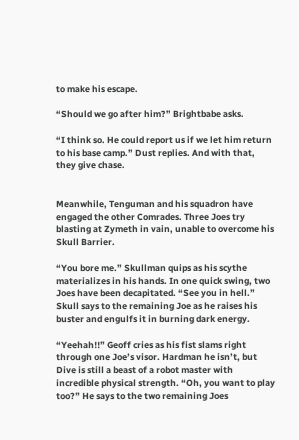to make his escape.

“Should we go after him?” Brightbabe asks.

“I think so. He could report us if we let him return to his base camp.” Dust replies. And with that, they give chase.


Meanwhile, Tenguman and his squadron have engaged the other Comrades. Three Joes try blasting at Zymeth in vain, unable to overcome his Skull Barrier.

“You bore me.” Skullman quips as his scythe materializes in his hands. In one quick swing, two Joes have been decapitated. “See you in hell.” Skull says to the remaining Joe as he raises his buster and engulfs it in burning dark energy.

“Yeehah!!” Geoff cries as his fist slams right through one Joe’s visor. Hardman he isn’t, but Dive is still a beast of a robot master with incredible physical strength. “Oh, you want to play too?” He says to the two remaining Joes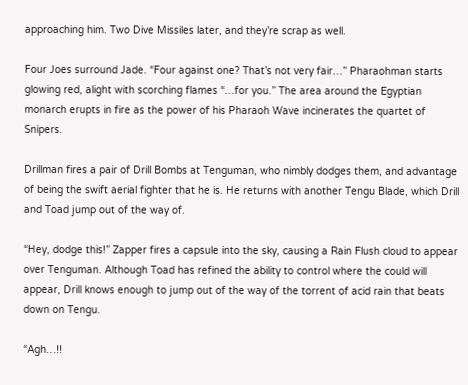approaching him. Two Dive Missiles later, and they’re scrap as well.

Four Joes surround Jade. “Four against one? That’s not very fair…” Pharaohman starts glowing red, alight with scorching flames “…for you.” The area around the Egyptian monarch erupts in fire as the power of his Pharaoh Wave incinerates the quartet of Snipers.

Drillman fires a pair of Drill Bombs at Tenguman, who nimbly dodges them, and advantage of being the swift aerial fighter that he is. He returns with another Tengu Blade, which Drill and Toad jump out of the way of.

“Hey, dodge this!” Zapper fires a capsule into the sky, causing a Rain Flush cloud to appear over Tenguman. Although Toad has refined the ability to control where the could will appear, Drill knows enough to jump out of the way of the torrent of acid rain that beats down on Tengu.

“Agh…!!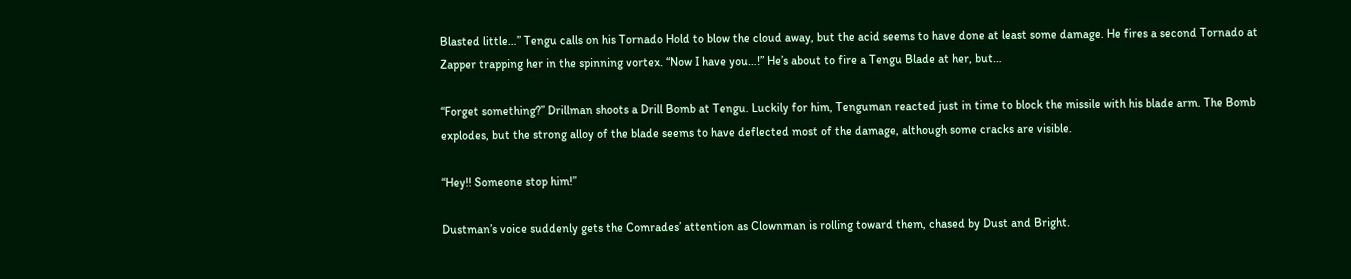Blasted little…” Tengu calls on his Tornado Hold to blow the cloud away, but the acid seems to have done at least some damage. He fires a second Tornado at Zapper trapping her in the spinning vortex. “Now I have you…!” He’s about to fire a Tengu Blade at her, but…

“Forget something?” Drillman shoots a Drill Bomb at Tengu. Luckily for him, Tenguman reacted just in time to block the missile with his blade arm. The Bomb explodes, but the strong alloy of the blade seems to have deflected most of the damage, although some cracks are visible.

“Hey!! Someone stop him!”

Dustman’s voice suddenly gets the Comrades’ attention as Clownman is rolling toward them, chased by Dust and Bright.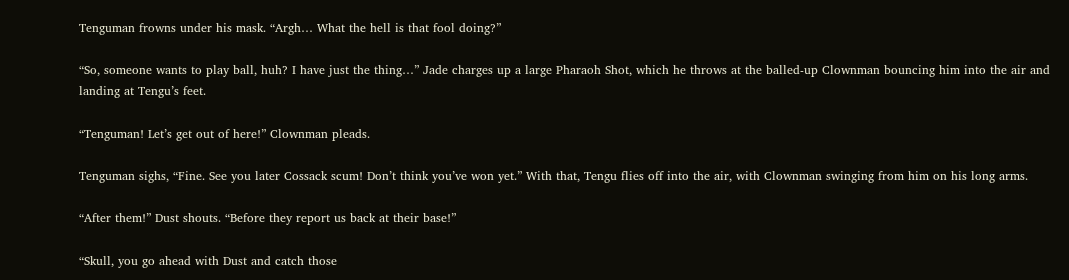Tenguman frowns under his mask. “Argh… What the hell is that fool doing?”

“So, someone wants to play ball, huh? I have just the thing…” Jade charges up a large Pharaoh Shot, which he throws at the balled-up Clownman bouncing him into the air and landing at Tengu’s feet.

“Tenguman! Let’s get out of here!” Clownman pleads.

Tenguman sighs, “Fine. See you later Cossack scum! Don’t think you’ve won yet.” With that, Tengu flies off into the air, with Clownman swinging from him on his long arms.

“After them!” Dust shouts. “Before they report us back at their base!”

“Skull, you go ahead with Dust and catch those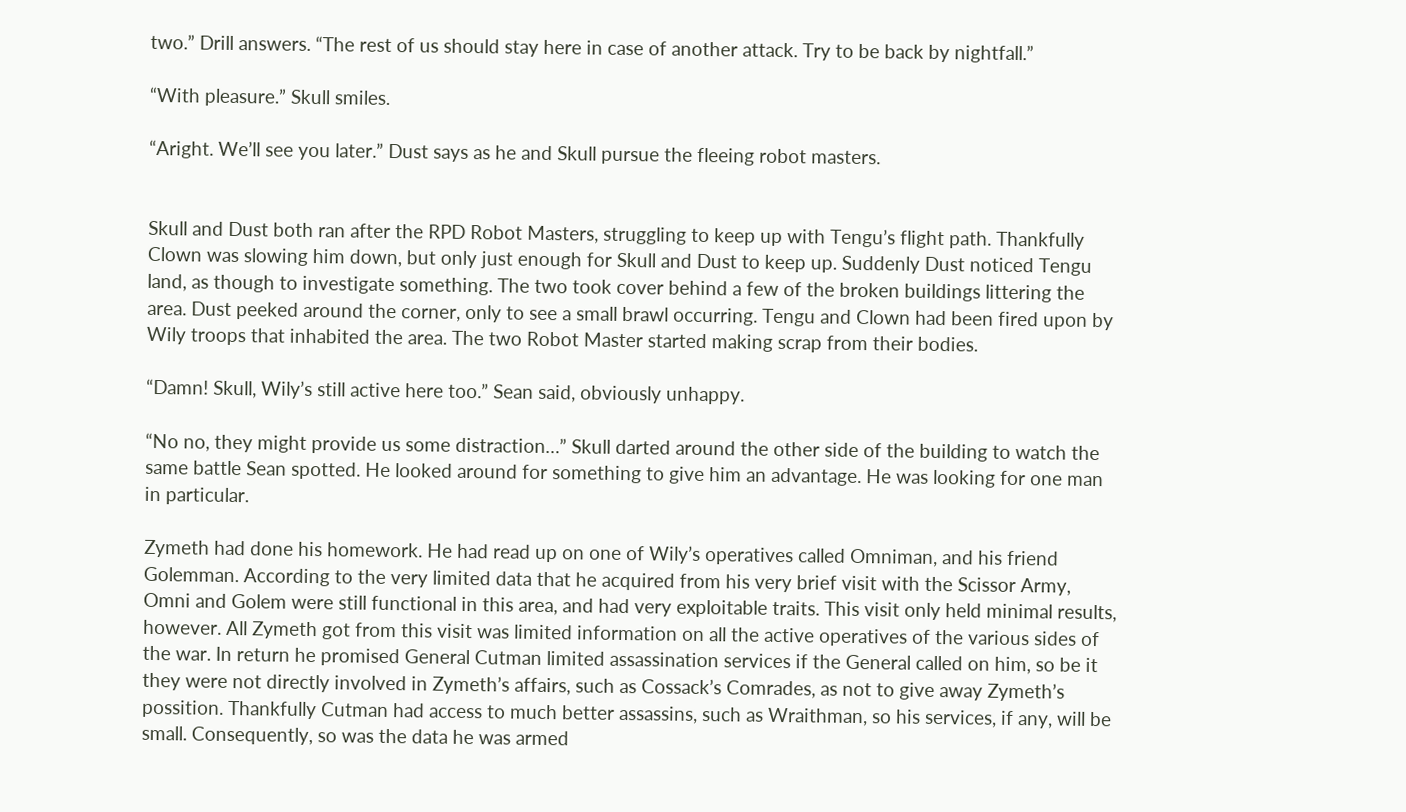two.” Drill answers. “The rest of us should stay here in case of another attack. Try to be back by nightfall.”

“With pleasure.” Skull smiles.

“Aright. We’ll see you later.” Dust says as he and Skull pursue the fleeing robot masters.


Skull and Dust both ran after the RPD Robot Masters, struggling to keep up with Tengu’s flight path. Thankfully Clown was slowing him down, but only just enough for Skull and Dust to keep up. Suddenly Dust noticed Tengu land, as though to investigate something. The two took cover behind a few of the broken buildings littering the area. Dust peeked around the corner, only to see a small brawl occurring. Tengu and Clown had been fired upon by Wily troops that inhabited the area. The two Robot Master started making scrap from their bodies.

“Damn! Skull, Wily’s still active here too.” Sean said, obviously unhappy.

“No no, they might provide us some distraction…” Skull darted around the other side of the building to watch the same battle Sean spotted. He looked around for something to give him an advantage. He was looking for one man in particular.

Zymeth had done his homework. He had read up on one of Wily’s operatives called Omniman, and his friend Golemman. According to the very limited data that he acquired from his very brief visit with the Scissor Army, Omni and Golem were still functional in this area, and had very exploitable traits. This visit only held minimal results, however. All Zymeth got from this visit was limited information on all the active operatives of the various sides of the war. In return he promised General Cutman limited assassination services if the General called on him, so be it they were not directly involved in Zymeth’s affairs, such as Cossack’s Comrades, as not to give away Zymeth’s possition. Thankfully Cutman had access to much better assassins, such as Wraithman, so his services, if any, will be small. Consequently, so was the data he was armed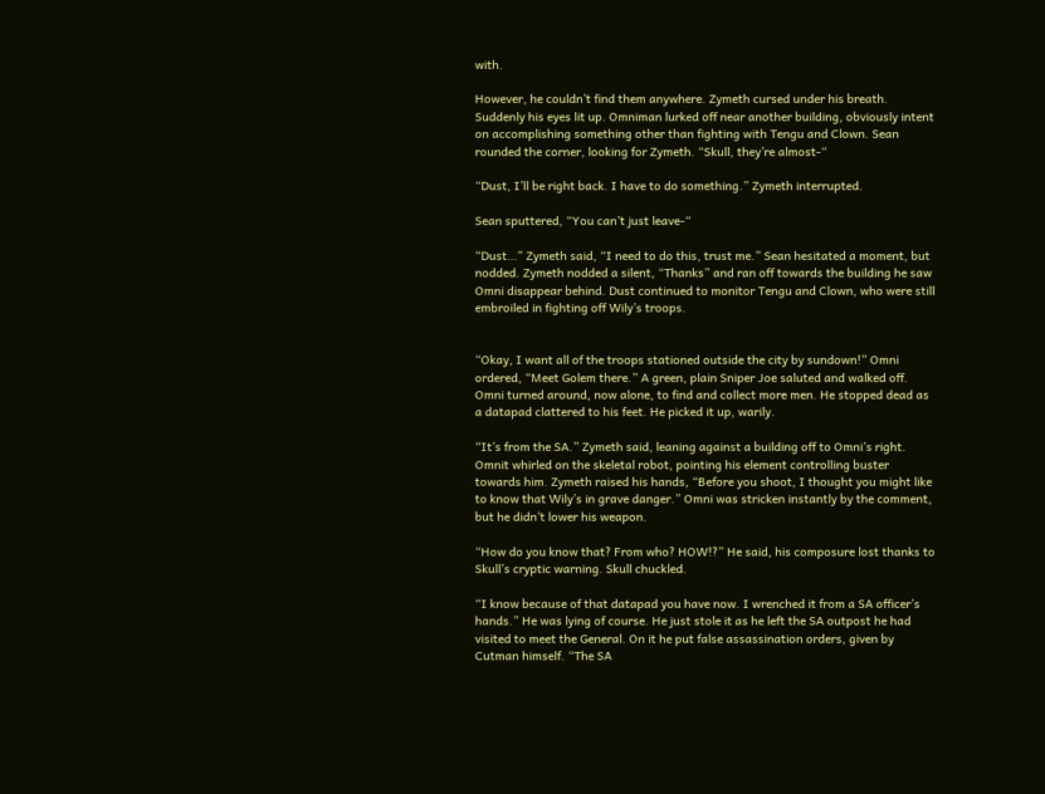with.

However, he couldn’t find them anywhere. Zymeth cursed under his breath. Suddenly his eyes lit up. Omniman lurked off near another building, obviously intent on accomplishing something other than fighting with Tengu and Clown. Sean rounded the corner, looking for Zymeth. “Skull, they’re almost-“

“Dust, I’ll be right back. I have to do something.” Zymeth interrupted.

Sean sputtered, “You can’t just leave-“

“Dust…” Zymeth said, “I need to do this, trust me.” Sean hesitated a moment, but nodded. Zymeth nodded a silent, “Thanks” and ran off towards the building he saw Omni disappear behind. Dust continued to monitor Tengu and Clown, who were still embroiled in fighting off Wily’s troops.


“Okay, I want all of the troops stationed outside the city by sundown!” Omni ordered, “Meet Golem there.” A green, plain Sniper Joe saluted and walked off. Omni turned around, now alone, to find and collect more men. He stopped dead as a datapad clattered to his feet. He picked it up, warily.

“It’s from the SA.” Zymeth said, leaning against a building off to Omni’s right. Omnit whirled on the skeletal robot, pointing his element controlling buster towards him. Zymeth raised his hands, “Before you shoot, I thought you might like to know that Wily’s in grave danger.” Omni was stricken instantly by the comment, but he didn’t lower his weapon.

“How do you know that? From who? HOW!?” He said, his composure lost thanks to Skull’s cryptic warning. Skull chuckled.

“I know because of that datapad you have now. I wrenched it from a SA officer’s hands.” He was lying of course. He just stole it as he left the SA outpost he had visited to meet the General. On it he put false assassination orders, given by Cutman himself. “The SA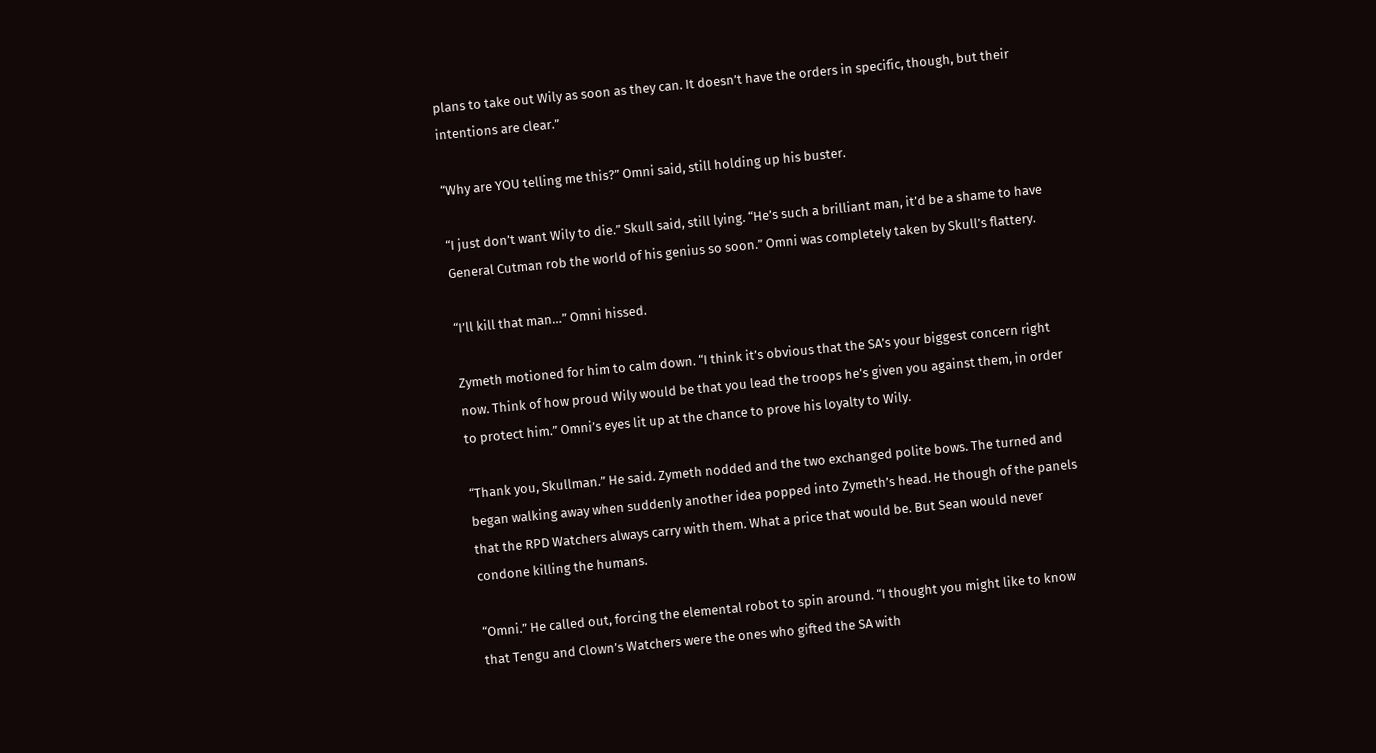plans to take out Wily as soon as they can. It doesn’t have the orders in specific, though, but their intentions are clear.”

“Why are YOU telling me this?” Omni said, still holding up his buster.

“I just don’t want Wily to die.” Skull said, still lying. “He’s such a brilliant man, it’d be a shame to have General Cutman rob the world of his genius so soon.” Omni was completely taken by Skull’s flattery.

“I’ll kill that man…” Omni hissed.

Zymeth motioned for him to calm down. “I think it’s obvious that the SA’s your biggest concern right now. Think of how proud Wily would be that you lead the troops he’s given you against them, in order to protect him.” Omni’s eyes lit up at the chance to prove his loyalty to Wily.

“Thank you, Skullman.” He said. Zymeth nodded and the two exchanged polite bows. The turned and began walking away when suddenly another idea popped into Zymeth’s head. He though of the panels that the RPD Watchers always carry with them. What a price that would be. But Sean would never condone killing the humans.

“Omni.” He called out, forcing the elemental robot to spin around. “I thought you might like to know that Tengu and Clown’s Watchers were the ones who gifted the SA with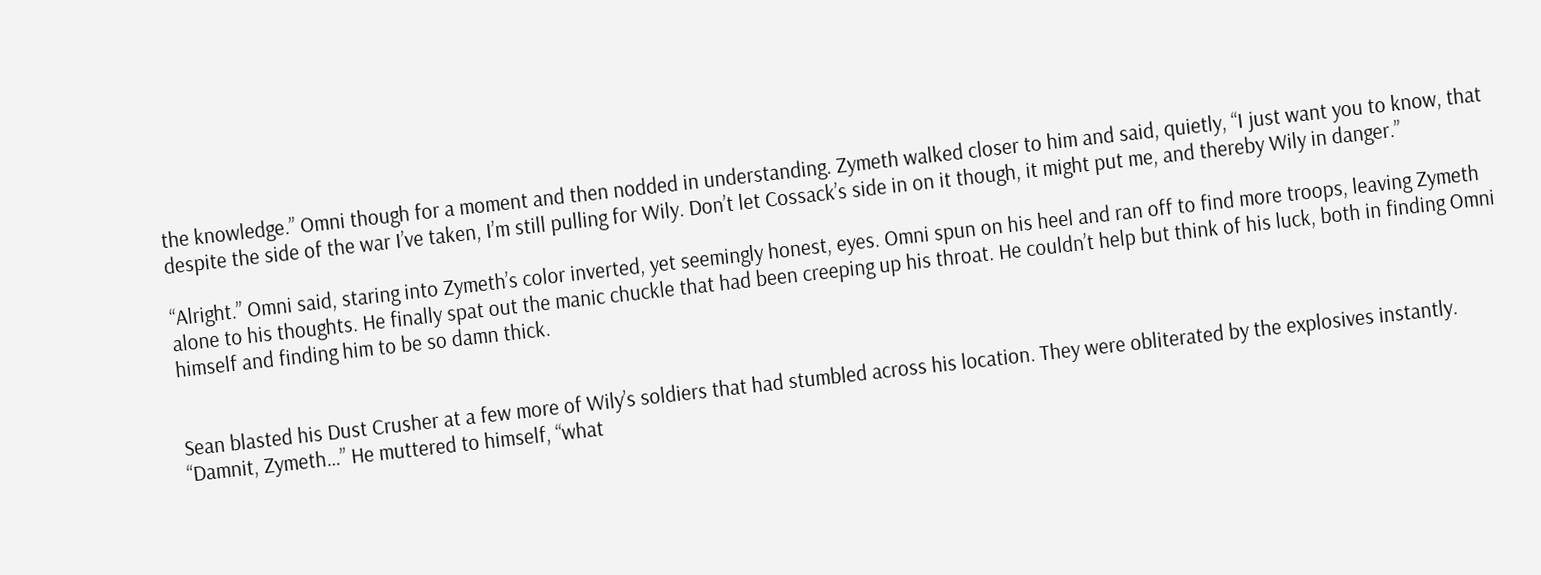the knowledge.” Omni though for a moment and then nodded in understanding. Zymeth walked closer to him and said, quietly, “I just want you to know, that despite the side of the war I’ve taken, I’m still pulling for Wily. Don’t let Cossack’s side in on it though, it might put me, and thereby Wily in danger.”

“Alright.” Omni said, staring into Zymeth’s color inverted, yet seemingly honest, eyes. Omni spun on his heel and ran off to find more troops, leaving Zymeth alone to his thoughts. He finally spat out the manic chuckle that had been creeping up his throat. He couldn’t help but think of his luck, both in finding Omni himself and finding him to be so damn thick.


Sean blasted his Dust Crusher at a few more of Wily’s soldiers that had stumbled across his location. They were obliterated by the explosives instantly. “Damnit, Zymeth…” He muttered to himself, “what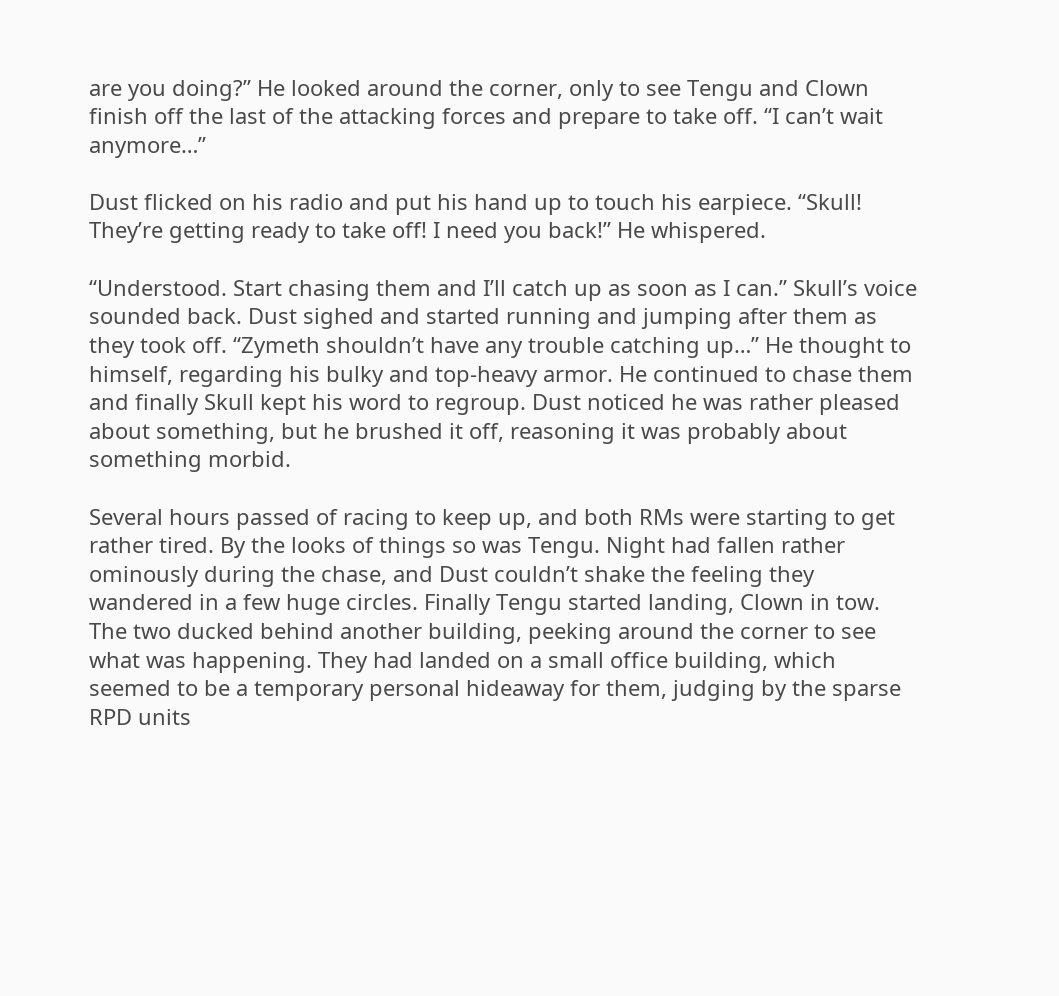are you doing?” He looked around the corner, only to see Tengu and Clown finish off the last of the attacking forces and prepare to take off. “I can’t wait anymore…”

Dust flicked on his radio and put his hand up to touch his earpiece. “Skull! They’re getting ready to take off! I need you back!” He whispered.

“Understood. Start chasing them and I’ll catch up as soon as I can.” Skull’s voice sounded back. Dust sighed and started running and jumping after them as they took off. “Zymeth shouldn’t have any trouble catching up…” He thought to himself, regarding his bulky and top-heavy armor. He continued to chase them and finally Skull kept his word to regroup. Dust noticed he was rather pleased about something, but he brushed it off, reasoning it was probably about something morbid.

Several hours passed of racing to keep up, and both RMs were starting to get rather tired. By the looks of things so was Tengu. Night had fallen rather ominously during the chase, and Dust couldn’t shake the feeling they wandered in a few huge circles. Finally Tengu started landing, Clown in tow. The two ducked behind another building, peeking around the corner to see what was happening. They had landed on a small office building, which seemed to be a temporary personal hideaway for them, judging by the sparse RPD units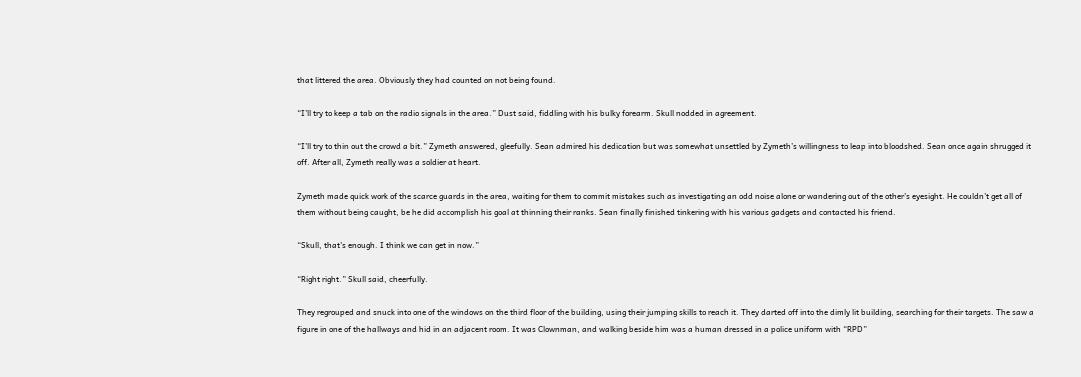that littered the area. Obviously they had counted on not being found.

“I’ll try to keep a tab on the radio signals in the area.” Dust said, fiddling with his bulky forearm. Skull nodded in agreement.

“I’ll try to thin out the crowd a bit.” Zymeth answered, gleefully. Sean admired his dedication but was somewhat unsettled by Zymeth’s willingness to leap into bloodshed. Sean once again shrugged it off. After all, Zymeth really was a soldier at heart.

Zymeth made quick work of the scarce guards in the area, waiting for them to commit mistakes such as investigating an odd noise alone or wandering out of the other’s eyesight. He couldn’t get all of them without being caught, be he did accomplish his goal at thinning their ranks. Sean finally finished tinkering with his various gadgets and contacted his friend.

“Skull, that’s enough. I think we can get in now.”

“Right right.” Skull said, cheerfully.

They regrouped and snuck into one of the windows on the third floor of the building, using their jumping skills to reach it. They darted off into the dimly lit building, searching for their targets. The saw a figure in one of the hallways and hid in an adjacent room. It was Clownman, and walking beside him was a human dressed in a police uniform with “RPD”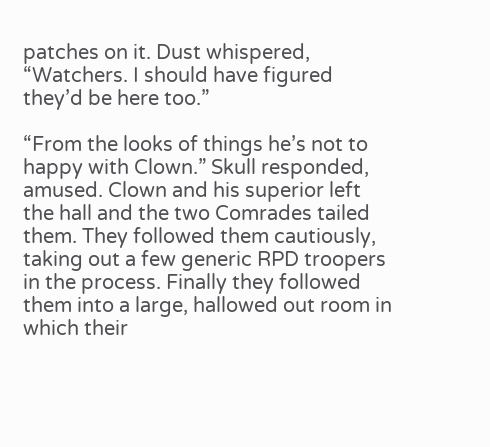patches on it. Dust whispered, “Watchers. I should have figured they’d be here too.”

“From the looks of things he’s not to happy with Clown.” Skull responded, amused. Clown and his superior left the hall and the two Comrades tailed them. They followed them cautiously, taking out a few generic RPD troopers in the process. Finally they followed them into a large, hallowed out room in which their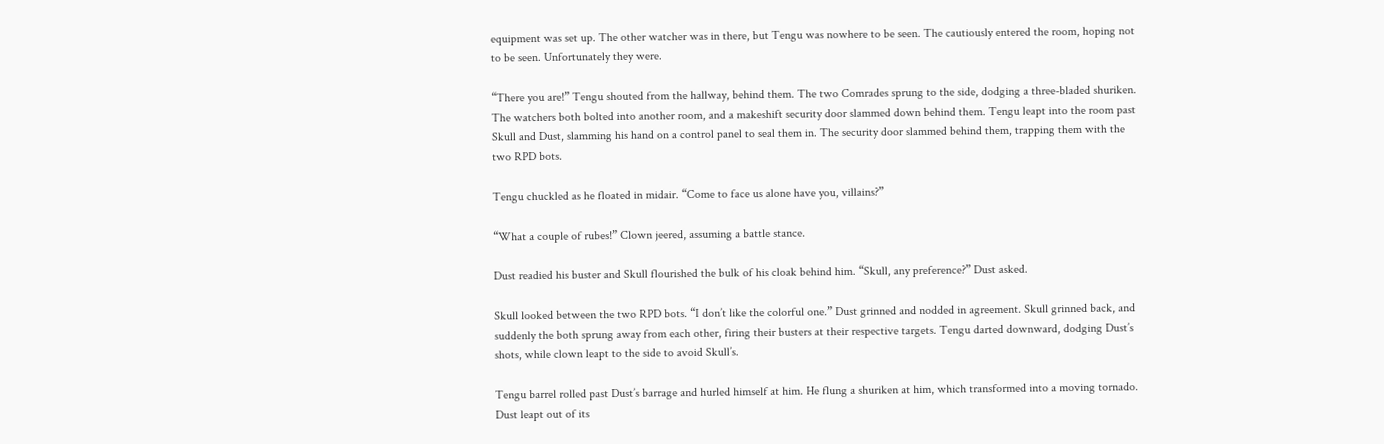equipment was set up. The other watcher was in there, but Tengu was nowhere to be seen. The cautiously entered the room, hoping not to be seen. Unfortunately they were.

“There you are!” Tengu shouted from the hallway, behind them. The two Comrades sprung to the side, dodging a three-bladed shuriken. The watchers both bolted into another room, and a makeshift security door slammed down behind them. Tengu leapt into the room past Skull and Dust, slamming his hand on a control panel to seal them in. The security door slammed behind them, trapping them with the two RPD bots.

Tengu chuckled as he floated in midair. “Come to face us alone have you, villains?”

“What a couple of rubes!” Clown jeered, assuming a battle stance.

Dust readied his buster and Skull flourished the bulk of his cloak behind him. “Skull, any preference?” Dust asked.

Skull looked between the two RPD bots. “I don’t like the colorful one.” Dust grinned and nodded in agreement. Skull grinned back, and suddenly the both sprung away from each other, firing their busters at their respective targets. Tengu darted downward, dodging Dust’s shots, while clown leapt to the side to avoid Skull’s.

Tengu barrel rolled past Dust’s barrage and hurled himself at him. He flung a shuriken at him, which transformed into a moving tornado. Dust leapt out of its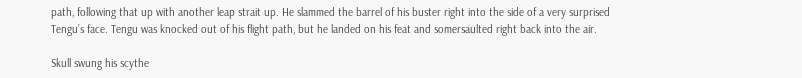path, following that up with another leap strait up. He slammed the barrel of his buster right into the side of a very surprised Tengu’s face. Tengu was knocked out of his flight path, but he landed on his feat and somersaulted right back into the air.

Skull swung his scythe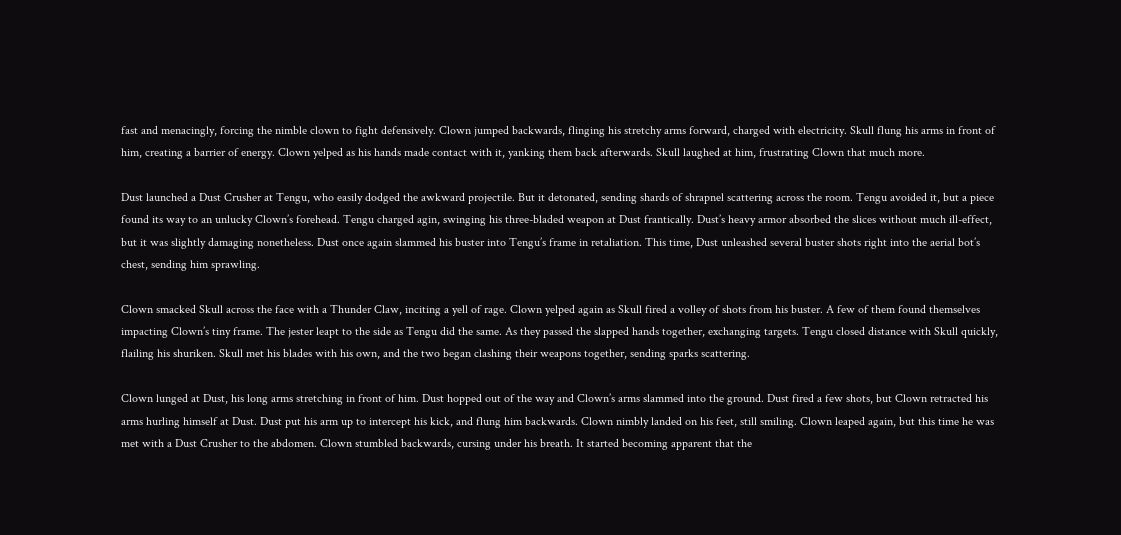fast and menacingly, forcing the nimble clown to fight defensively. Clown jumped backwards, flinging his stretchy arms forward, charged with electricity. Skull flung his arms in front of him, creating a barrier of energy. Clown yelped as his hands made contact with it, yanking them back afterwards. Skull laughed at him, frustrating Clown that much more.

Dust launched a Dust Crusher at Tengu, who easily dodged the awkward projectile. But it detonated, sending shards of shrapnel scattering across the room. Tengu avoided it, but a piece found its way to an unlucky Clown’s forehead. Tengu charged agin, swinging his three-bladed weapon at Dust frantically. Dust’s heavy armor absorbed the slices without much ill-effect, but it was slightly damaging nonetheless. Dust once again slammed his buster into Tengu’s frame in retaliation. This time, Dust unleashed several buster shots right into the aerial bot’s chest, sending him sprawling.

Clown smacked Skull across the face with a Thunder Claw, inciting a yell of rage. Clown yelped again as Skull fired a volley of shots from his buster. A few of them found themselves impacting Clown’s tiny frame. The jester leapt to the side as Tengu did the same. As they passed the slapped hands together, exchanging targets. Tengu closed distance with Skull quickly, flailing his shuriken. Skull met his blades with his own, and the two began clashing their weapons together, sending sparks scattering.

Clown lunged at Dust, his long arms stretching in front of him. Dust hopped out of the way and Clown’s arms slammed into the ground. Dust fired a few shots, but Clown retracted his arms hurling himself at Dust. Dust put his arm up to intercept his kick, and flung him backwards. Clown nimbly landed on his feet, still smiling. Clown leaped again, but this time he was met with a Dust Crusher to the abdomen. Clown stumbled backwards, cursing under his breath. It started becoming apparent that the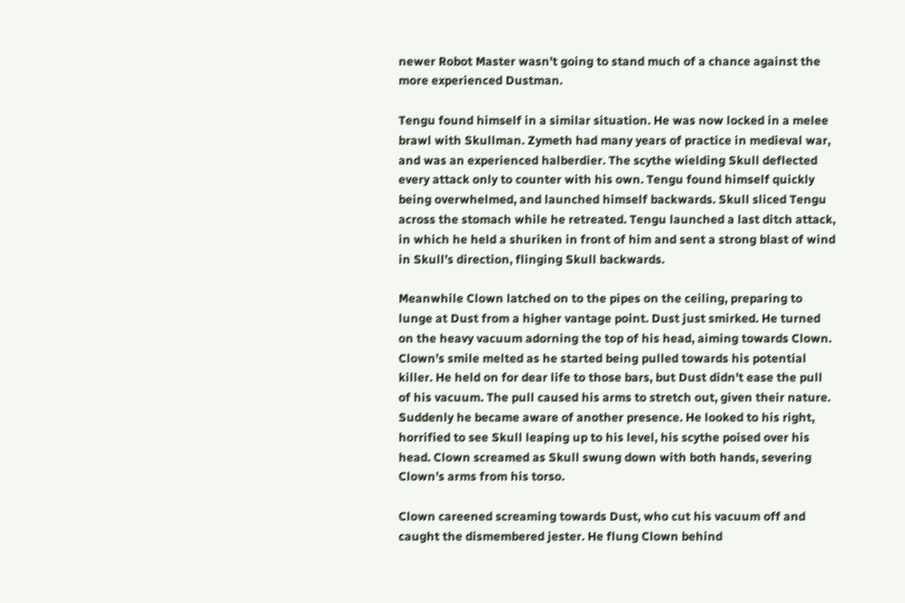newer Robot Master wasn’t going to stand much of a chance against the more experienced Dustman.

Tengu found himself in a similar situation. He was now locked in a melee brawl with Skullman. Zymeth had many years of practice in medieval war, and was an experienced halberdier. The scythe wielding Skull deflected every attack only to counter with his own. Tengu found himself quickly being overwhelmed, and launched himself backwards. Skull sliced Tengu across the stomach while he retreated. Tengu launched a last ditch attack, in which he held a shuriken in front of him and sent a strong blast of wind in Skull’s direction, flinging Skull backwards.

Meanwhile Clown latched on to the pipes on the ceiling, preparing to lunge at Dust from a higher vantage point. Dust just smirked. He turned on the heavy vacuum adorning the top of his head, aiming towards Clown. Clown’s smile melted as he started being pulled towards his potential killer. He held on for dear life to those bars, but Dust didn’t ease the pull of his vacuum. The pull caused his arms to stretch out, given their nature. Suddenly he became aware of another presence. He looked to his right, horrified to see Skull leaping up to his level, his scythe poised over his head. Clown screamed as Skull swung down with both hands, severing Clown’s arms from his torso.

Clown careened screaming towards Dust, who cut his vacuum off and caught the dismembered jester. He flung Clown behind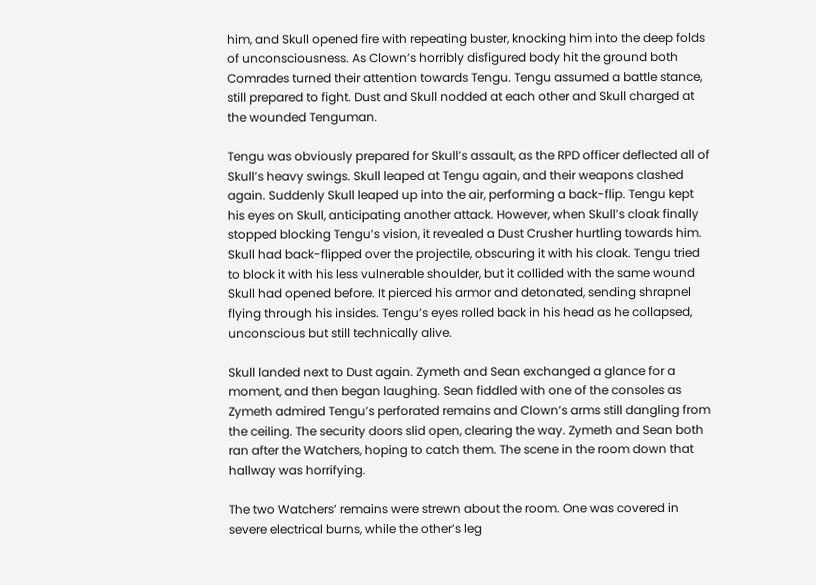him, and Skull opened fire with repeating buster, knocking him into the deep folds of unconsciousness. As Clown’s horribly disfigured body hit the ground both Comrades turned their attention towards Tengu. Tengu assumed a battle stance, still prepared to fight. Dust and Skull nodded at each other and Skull charged at the wounded Tenguman.

Tengu was obviously prepared for Skull’s assault, as the RPD officer deflected all of Skull’s heavy swings. Skull leaped at Tengu again, and their weapons clashed again. Suddenly Skull leaped up into the air, performing a back-flip. Tengu kept his eyes on Skull, anticipating another attack. However, when Skull’s cloak finally stopped blocking Tengu’s vision, it revealed a Dust Crusher hurtling towards him. Skull had back-flipped over the projectile, obscuring it with his cloak. Tengu tried to block it with his less vulnerable shoulder, but it collided with the same wound Skull had opened before. It pierced his armor and detonated, sending shrapnel flying through his insides. Tengu’s eyes rolled back in his head as he collapsed, unconscious but still technically alive.

Skull landed next to Dust again. Zymeth and Sean exchanged a glance for a moment, and then began laughing. Sean fiddled with one of the consoles as Zymeth admired Tengu’s perforated remains and Clown’s arms still dangling from the ceiling. The security doors slid open, clearing the way. Zymeth and Sean both ran after the Watchers, hoping to catch them. The scene in the room down that hallway was horrifying.

The two Watchers’ remains were strewn about the room. One was covered in severe electrical burns, while the other’s leg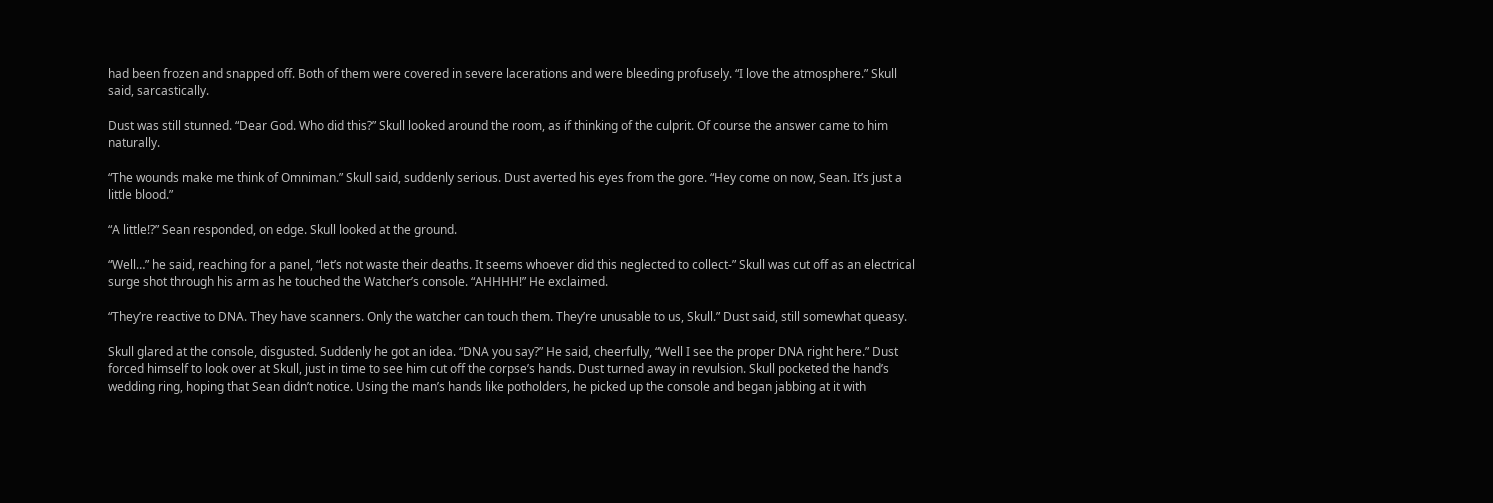had been frozen and snapped off. Both of them were covered in severe lacerations and were bleeding profusely. “I love the atmosphere.” Skull said, sarcastically.

Dust was still stunned. “Dear God. Who did this?” Skull looked around the room, as if thinking of the culprit. Of course the answer came to him naturally.

“The wounds make me think of Omniman.” Skull said, suddenly serious. Dust averted his eyes from the gore. “Hey come on now, Sean. It’s just a little blood.”

“A little!?” Sean responded, on edge. Skull looked at the ground.

“Well…” he said, reaching for a panel, “let’s not waste their deaths. It seems whoever did this neglected to collect-” Skull was cut off as an electrical surge shot through his arm as he touched the Watcher’s console. “AHHHH!” He exclaimed.

“They’re reactive to DNA. They have scanners. Only the watcher can touch them. They’re unusable to us, Skull.” Dust said, still somewhat queasy.

Skull glared at the console, disgusted. Suddenly he got an idea. “DNA you say?” He said, cheerfully, “Well I see the proper DNA right here.” Dust forced himself to look over at Skull, just in time to see him cut off the corpse’s hands. Dust turned away in revulsion. Skull pocketed the hand’s wedding ring, hoping that Sean didn’t notice. Using the man’s hands like potholders, he picked up the console and began jabbing at it with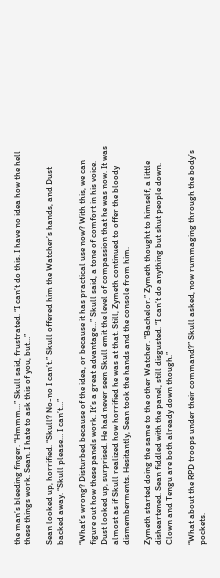the man’s bleeding finger. “Hmmm…” Skull said, frustrated. “I can’t do this. I have no idea how the hell these things work. Sean. I hate to ask this of you, but…”

Sean looked up, horrified. “Skull? No-no I can’t.” Skull offered him the Watcher’s hands, and Dust backed away. “Skull please… I can’t…”

“What’s wrong? Disturbed because of the idea, or because it has practical use now? With this, we can figure out how these panels work. It’s a great advantage…” Skull said, a tone of comfort in his voice. Dust looked up, surprised. He had never seen Skull emit the level of compassion that he was now. It was almost as if Skull realized how horrified he was at that. Still, Zymeth continued to offer the bloody dismemberments. Hesitantly, Sean took the hands and the console from him.

Zymeth started doing the same to the other Watcher. “Bachelor.” Zymeth thought to himself, a little disheartened. Sean fiddled with the panel, still disgusted. “I can’t do anything but shut people down. Clown and Tengu are both already down though.”

“What about the RPD troops under their command?” Skull asked, now rummaging through the body’s pockets.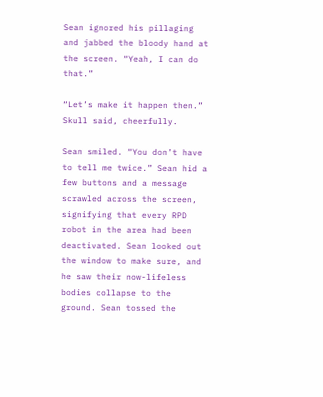Sean ignored his pillaging and jabbed the bloody hand at the screen. “Yeah, I can do that.”

“Let’s make it happen then.” Skull said, cheerfully.

Sean smiled. “You don’t have to tell me twice.” Sean hid a few buttons and a message scrawled across the screen, signifying that every RPD robot in the area had been deactivated. Sean looked out the window to make sure, and he saw their now-lifeless bodies collapse to the ground. Sean tossed the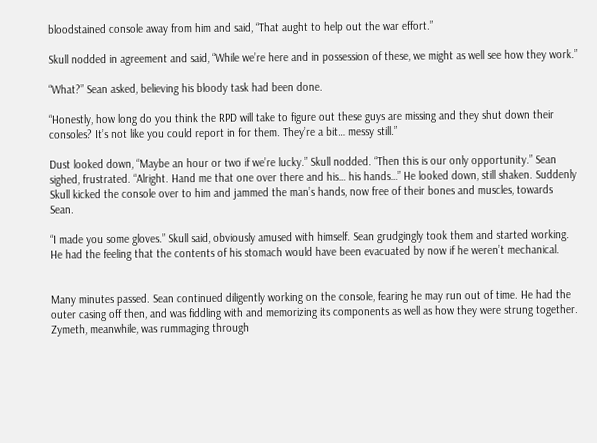bloodstained console away from him and said, “That aught to help out the war effort.”

Skull nodded in agreement and said, “While we’re here and in possession of these, we might as well see how they work.”

“What?” Sean asked, believing his bloody task had been done.

“Honestly, how long do you think the RPD will take to figure out these guys are missing and they shut down their consoles? It’s not like you could report in for them. They’re a bit… messy still.”

Dust looked down, “Maybe an hour or two if we’re lucky.” Skull nodded. “Then this is our only opportunity.” Sean sighed, frustrated. “Alright. Hand me that one over there and his… his hands…” He looked down, still shaken. Suddenly Skull kicked the console over to him and jammed the man’s hands, now free of their bones and muscles, towards Sean.

“I made you some gloves.” Skull said, obviously amused with himself. Sean grudgingly took them and started working. He had the feeling that the contents of his stomach would have been evacuated by now if he weren’t mechanical.


Many minutes passed. Sean continued diligently working on the console, fearing he may run out of time. He had the outer casing off then, and was fiddling with and memorizing its components as well as how they were strung together. Zymeth, meanwhile, was rummaging through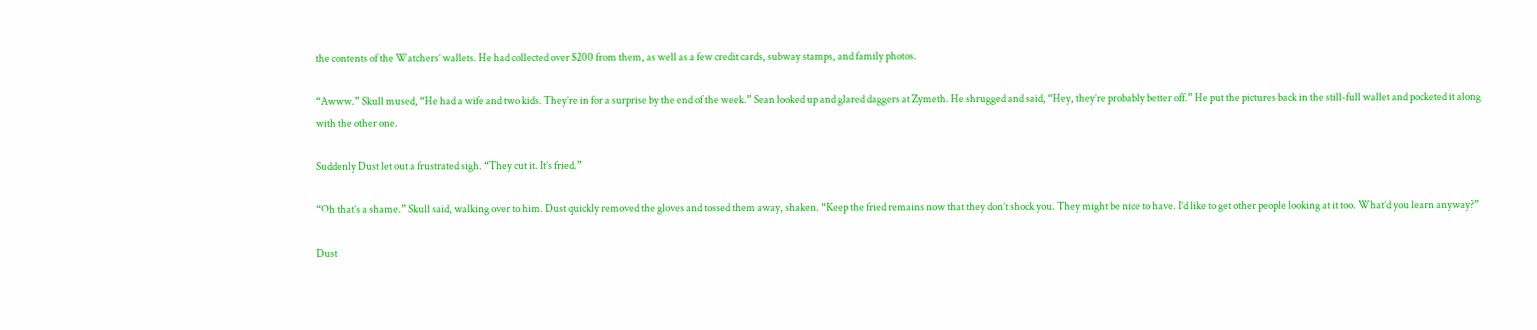the contents of the Watchers’ wallets. He had collected over $200 from them, as well as a few credit cards, subway stamps, and family photos.

“Awww.” Skull mused, “He had a wife and two kids. They’re in for a surprise by the end of the week.” Sean looked up and glared daggers at Zymeth. He shrugged and said, “Hey, they’re probably better off.” He put the pictures back in the still-full wallet and pocketed it along with the other one.

Suddenly Dust let out a frustrated sigh. “They cut it. It’s fried.”

“Oh that’s a shame.” Skull said, walking over to him. Dust quickly removed the gloves and tossed them away, shaken. “Keep the fried remains now that they don’t shock you. They might be nice to have. I’d like to get other people looking at it too. What’d you learn anyway?”

Dust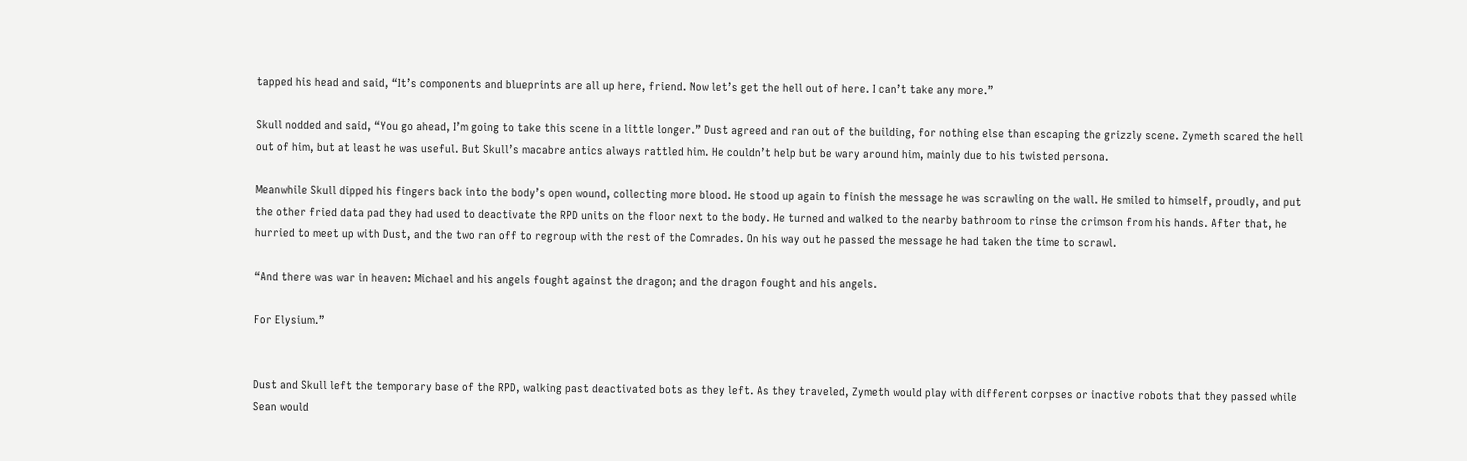tapped his head and said, “It’s components and blueprints are all up here, friend. Now let’s get the hell out of here. I can’t take any more.”

Skull nodded and said, “You go ahead, I’m going to take this scene in a little longer.” Dust agreed and ran out of the building, for nothing else than escaping the grizzly scene. Zymeth scared the hell out of him, but at least he was useful. But Skull’s macabre antics always rattled him. He couldn’t help but be wary around him, mainly due to his twisted persona.

Meanwhile Skull dipped his fingers back into the body’s open wound, collecting more blood. He stood up again to finish the message he was scrawling on the wall. He smiled to himself, proudly, and put the other fried data pad they had used to deactivate the RPD units on the floor next to the body. He turned and walked to the nearby bathroom to rinse the crimson from his hands. After that, he hurried to meet up with Dust, and the two ran off to regroup with the rest of the Comrades. On his way out he passed the message he had taken the time to scrawl.

“And there was war in heaven: Michael and his angels fought against the dragon; and the dragon fought and his angels.

For Elysium.”


Dust and Skull left the temporary base of the RPD, walking past deactivated bots as they left. As they traveled, Zymeth would play with different corpses or inactive robots that they passed while Sean would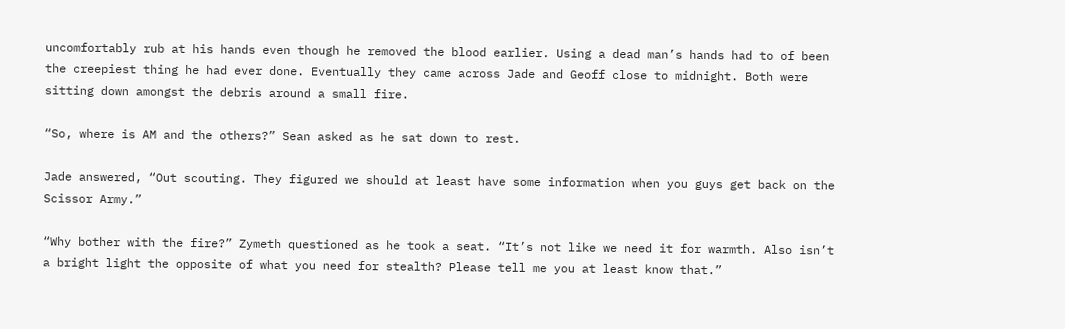uncomfortably rub at his hands even though he removed the blood earlier. Using a dead man’s hands had to of been the creepiest thing he had ever done. Eventually they came across Jade and Geoff close to midnight. Both were sitting down amongst the debris around a small fire.

“So, where is AM and the others?” Sean asked as he sat down to rest.

Jade answered, “Out scouting. They figured we should at least have some information when you guys get back on the Scissor Army.”

“Why bother with the fire?” Zymeth questioned as he took a seat. “It’s not like we need it for warmth. Also isn’t a bright light the opposite of what you need for stealth? Please tell me you at least know that.”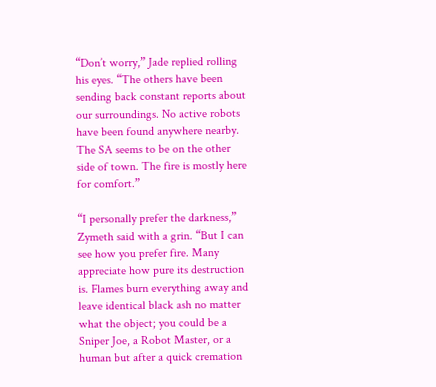“Don’t worry,” Jade replied rolling his eyes. “The others have been sending back constant reports about our surroundings. No active robots have been found anywhere nearby. The SA seems to be on the other side of town. The fire is mostly here for comfort.”

“I personally prefer the darkness,” Zymeth said with a grin. “But I can see how you prefer fire. Many appreciate how pure its destruction is. Flames burn everything away and leave identical black ash no matter what the object; you could be a Sniper Joe, a Robot Master, or a human but after a quick cremation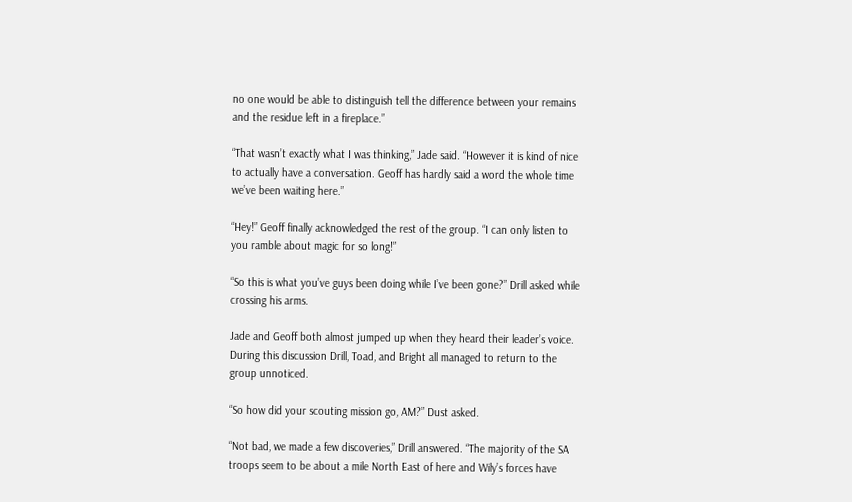no one would be able to distinguish tell the difference between your remains and the residue left in a fireplace.”

“That wasn’t exactly what I was thinking,” Jade said. “However it is kind of nice to actually have a conversation. Geoff has hardly said a word the whole time we’ve been waiting here.”

“Hey!” Geoff finally acknowledged the rest of the group. “I can only listen to you ramble about magic for so long!”

“So this is what you’ve guys been doing while I’ve been gone?” Drill asked while crossing his arms.

Jade and Geoff both almost jumped up when they heard their leader’s voice. During this discussion Drill, Toad, and Bright all managed to return to the group unnoticed.

“So how did your scouting mission go, AM?” Dust asked.

“Not bad, we made a few discoveries,” Drill answered. “The majority of the SA troops seem to be about a mile North East of here and Wily’s forces have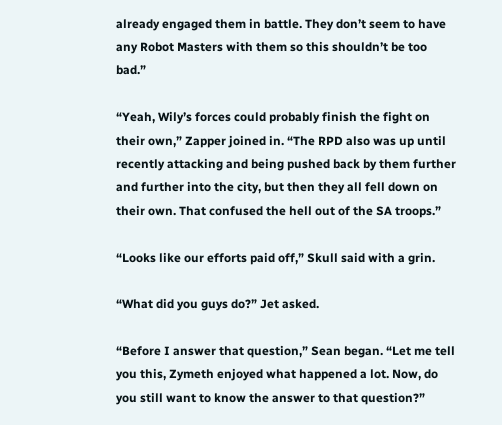already engaged them in battle. They don’t seem to have any Robot Masters with them so this shouldn’t be too bad.”

“Yeah, Wily’s forces could probably finish the fight on their own,” Zapper joined in. “The RPD also was up until recently attacking and being pushed back by them further and further into the city, but then they all fell down on their own. That confused the hell out of the SA troops.”

“Looks like our efforts paid off,” Skull said with a grin.

“What did you guys do?” Jet asked.

“Before I answer that question,” Sean began. “Let me tell you this, Zymeth enjoyed what happened a lot. Now, do you still want to know the answer to that question?”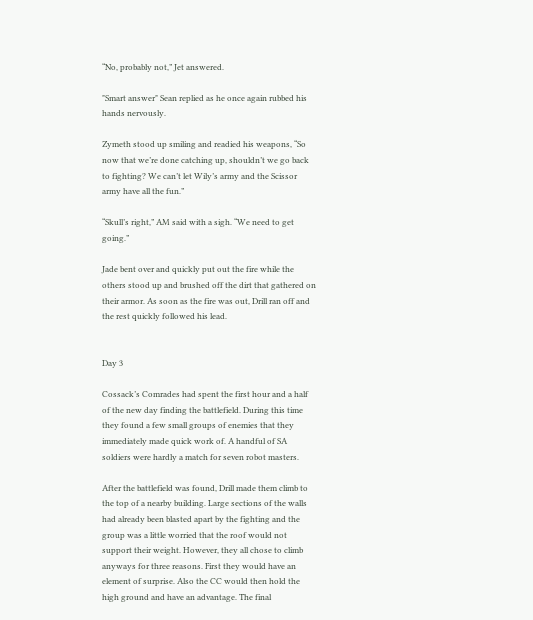“No, probably not,” Jet answered.

"Smart answer" Sean replied as he once again rubbed his hands nervously.

Zymeth stood up smiling and readied his weapons, “So now that we’re done catching up, shouldn’t we go back to fighting? We can’t let Wily’s army and the Scissor army have all the fun.”

“Skull’s right,” AM said with a sigh. “We need to get going.”

Jade bent over and quickly put out the fire while the others stood up and brushed off the dirt that gathered on their armor. As soon as the fire was out, Drill ran off and the rest quickly followed his lead.


Day 3

Cossack’s Comrades had spent the first hour and a half of the new day finding the battlefield. During this time they found a few small groups of enemies that they immediately made quick work of. A handful of SA soldiers were hardly a match for seven robot masters.

After the battlefield was found, Drill made them climb to the top of a nearby building. Large sections of the walls had already been blasted apart by the fighting and the group was a little worried that the roof would not support their weight. However, they all chose to climb anyways for three reasons. First they would have an element of surprise. Also the CC would then hold the high ground and have an advantage. The final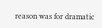reason was for dramatic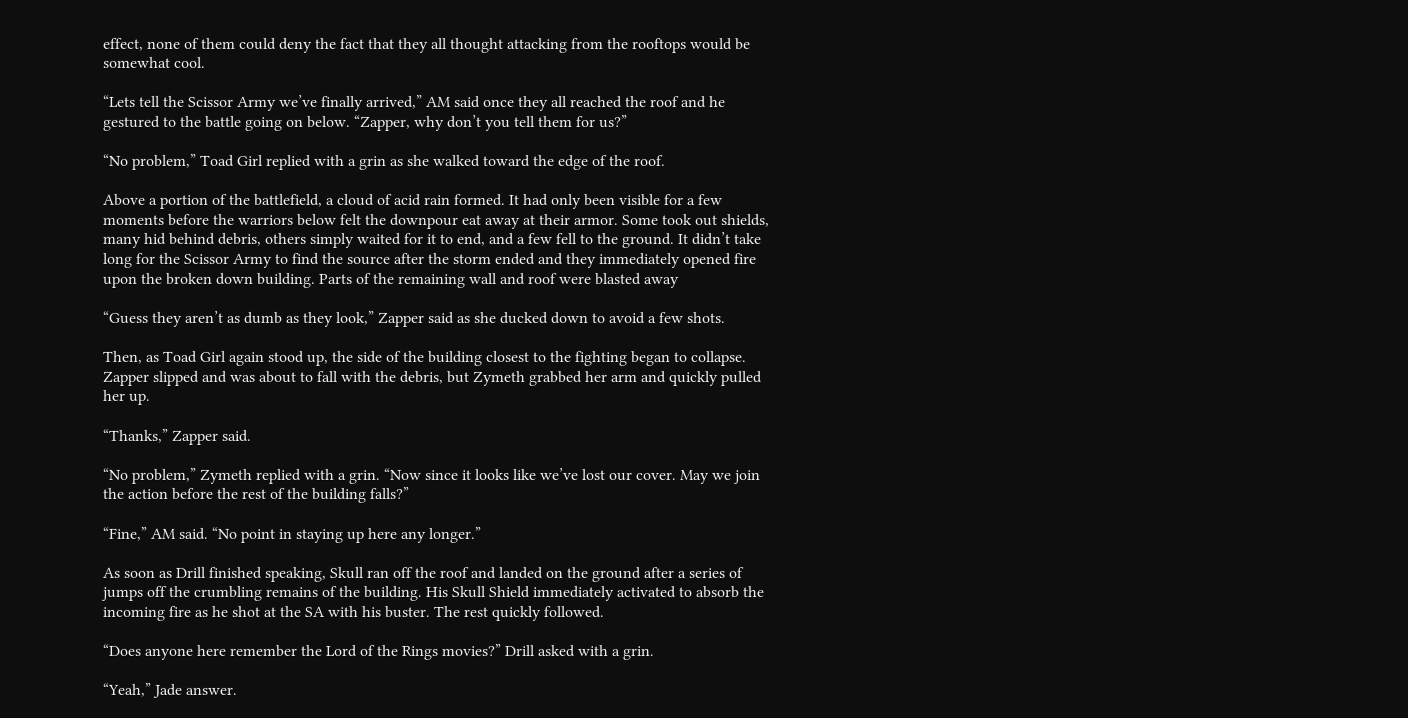effect, none of them could deny the fact that they all thought attacking from the rooftops would be somewhat cool.

“Lets tell the Scissor Army we’ve finally arrived,” AM said once they all reached the roof and he gestured to the battle going on below. “Zapper, why don’t you tell them for us?”

“No problem,” Toad Girl replied with a grin as she walked toward the edge of the roof.

Above a portion of the battlefield, a cloud of acid rain formed. It had only been visible for a few moments before the warriors below felt the downpour eat away at their armor. Some took out shields, many hid behind debris, others simply waited for it to end, and a few fell to the ground. It didn’t take long for the Scissor Army to find the source after the storm ended and they immediately opened fire upon the broken down building. Parts of the remaining wall and roof were blasted away

“Guess they aren’t as dumb as they look,” Zapper said as she ducked down to avoid a few shots.

Then, as Toad Girl again stood up, the side of the building closest to the fighting began to collapse. Zapper slipped and was about to fall with the debris, but Zymeth grabbed her arm and quickly pulled her up.

“Thanks,” Zapper said.

“No problem,” Zymeth replied with a grin. “Now since it looks like we’ve lost our cover. May we join the action before the rest of the building falls?”

“Fine,” AM said. “No point in staying up here any longer.”

As soon as Drill finished speaking, Skull ran off the roof and landed on the ground after a series of jumps off the crumbling remains of the building. His Skull Shield immediately activated to absorb the incoming fire as he shot at the SA with his buster. The rest quickly followed.

“Does anyone here remember the Lord of the Rings movies?” Drill asked with a grin.

“Yeah,” Jade answer.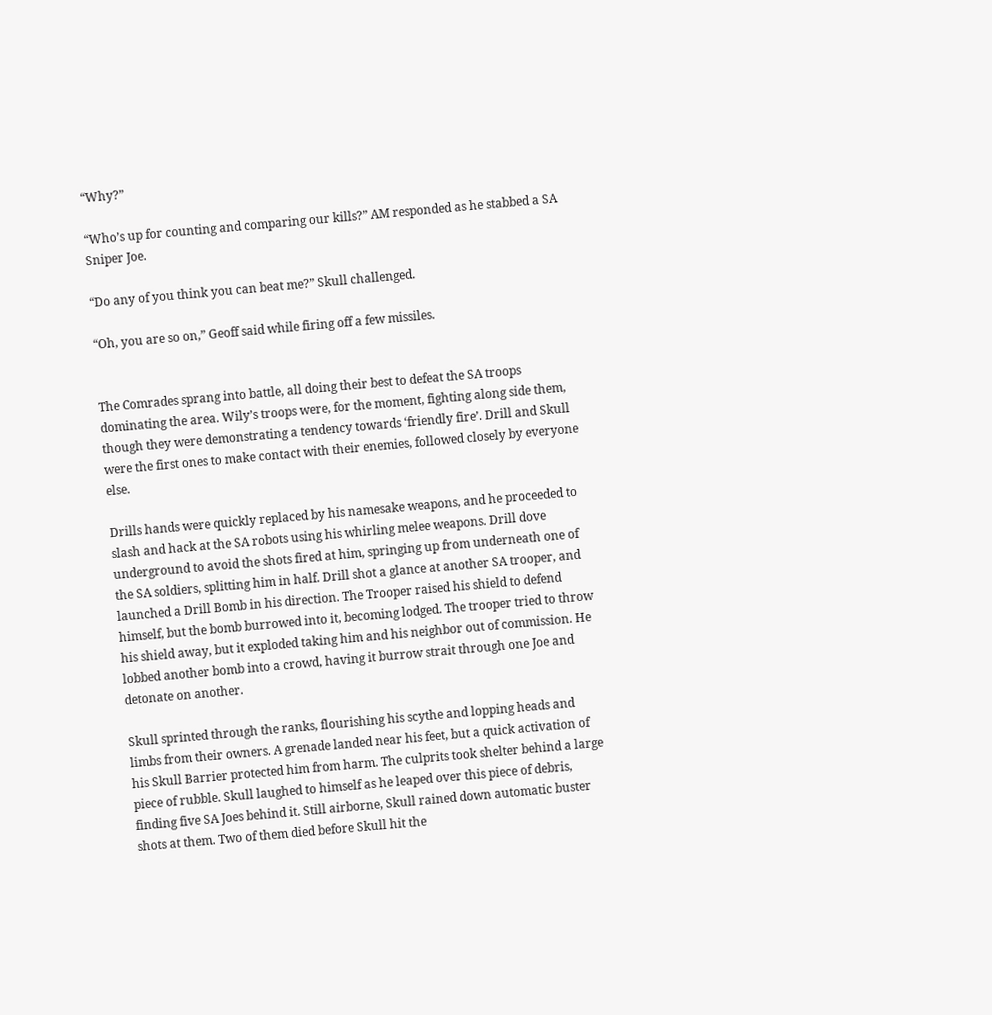“Why?”

“Who’s up for counting and comparing our kills?” AM responded as he stabbed a SA Sniper Joe.

“Do any of you think you can beat me?” Skull challenged.

“Oh, you are so on,” Geoff said while firing off a few missiles.


The Comrades sprang into battle, all doing their best to defeat the SA troops dominating the area. Wily’s troops were, for the moment, fighting along side them, though they were demonstrating a tendency towards ‘friendly fire’. Drill and Skull were the first ones to make contact with their enemies, followed closely by everyone else.

Drills hands were quickly replaced by his namesake weapons, and he proceeded to slash and hack at the SA robots using his whirling melee weapons. Drill dove underground to avoid the shots fired at him, springing up from underneath one of the SA soldiers, splitting him in half. Drill shot a glance at another SA trooper, and launched a Drill Bomb in his direction. The Trooper raised his shield to defend himself, but the bomb burrowed into it, becoming lodged. The trooper tried to throw his shield away, but it exploded taking him and his neighbor out of commission. He lobbed another bomb into a crowd, having it burrow strait through one Joe and detonate on another.

Skull sprinted through the ranks, flourishing his scythe and lopping heads and limbs from their owners. A grenade landed near his feet, but a quick activation of his Skull Barrier protected him from harm. The culprits took shelter behind a large piece of rubble. Skull laughed to himself as he leaped over this piece of debris, finding five SA Joes behind it. Still airborne, Skull rained down automatic buster shots at them. Two of them died before Skull hit the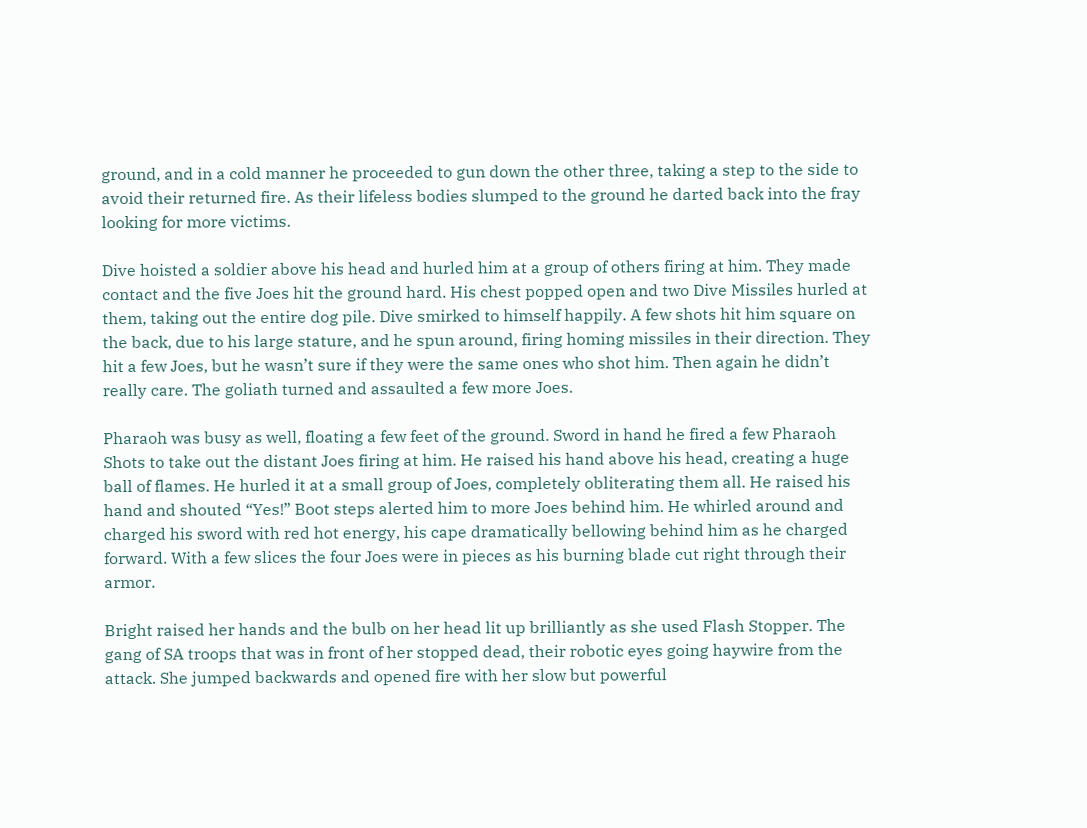ground, and in a cold manner he proceeded to gun down the other three, taking a step to the side to avoid their returned fire. As their lifeless bodies slumped to the ground he darted back into the fray looking for more victims.

Dive hoisted a soldier above his head and hurled him at a group of others firing at him. They made contact and the five Joes hit the ground hard. His chest popped open and two Dive Missiles hurled at them, taking out the entire dog pile. Dive smirked to himself happily. A few shots hit him square on the back, due to his large stature, and he spun around, firing homing missiles in their direction. They hit a few Joes, but he wasn’t sure if they were the same ones who shot him. Then again he didn’t really care. The goliath turned and assaulted a few more Joes.

Pharaoh was busy as well, floating a few feet of the ground. Sword in hand he fired a few Pharaoh Shots to take out the distant Joes firing at him. He raised his hand above his head, creating a huge ball of flames. He hurled it at a small group of Joes, completely obliterating them all. He raised his hand and shouted “Yes!” Boot steps alerted him to more Joes behind him. He whirled around and charged his sword with red hot energy, his cape dramatically bellowing behind him as he charged forward. With a few slices the four Joes were in pieces as his burning blade cut right through their armor.

Bright raised her hands and the bulb on her head lit up brilliantly as she used Flash Stopper. The gang of SA troops that was in front of her stopped dead, their robotic eyes going haywire from the attack. She jumped backwards and opened fire with her slow but powerful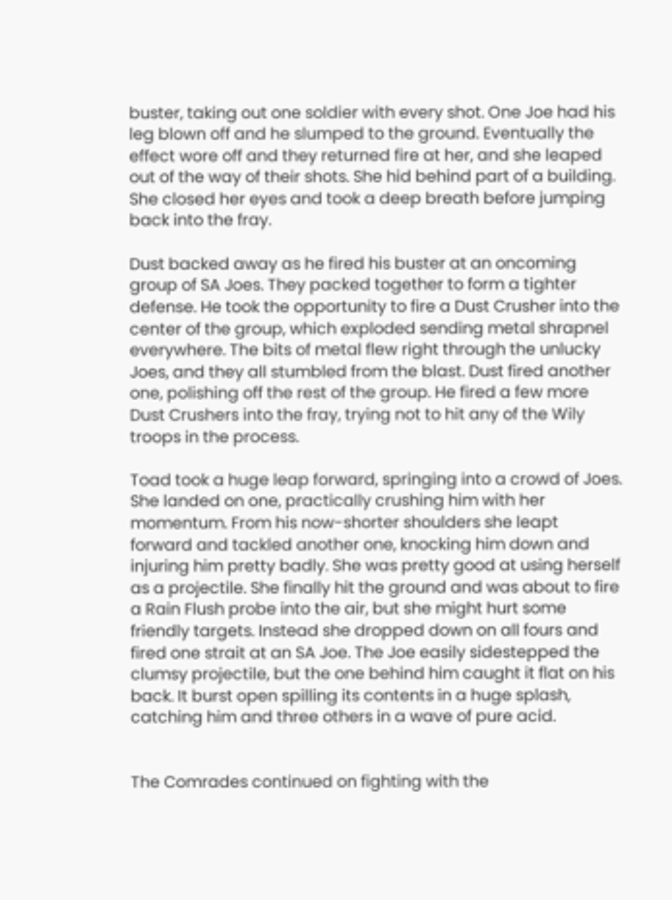buster, taking out one soldier with every shot. One Joe had his leg blown off and he slumped to the ground. Eventually the effect wore off and they returned fire at her, and she leaped out of the way of their shots. She hid behind part of a building. She closed her eyes and took a deep breath before jumping back into the fray.

Dust backed away as he fired his buster at an oncoming group of SA Joes. They packed together to form a tighter defense. He took the opportunity to fire a Dust Crusher into the center of the group, which exploded sending metal shrapnel everywhere. The bits of metal flew right through the unlucky Joes, and they all stumbled from the blast. Dust fired another one, polishing off the rest of the group. He fired a few more Dust Crushers into the fray, trying not to hit any of the Wily troops in the process.

Toad took a huge leap forward, springing into a crowd of Joes. She landed on one, practically crushing him with her momentum. From his now-shorter shoulders she leapt forward and tackled another one, knocking him down and injuring him pretty badly. She was pretty good at using herself as a projectile. She finally hit the ground and was about to fire a Rain Flush probe into the air, but she might hurt some friendly targets. Instead she dropped down on all fours and fired one strait at an SA Joe. The Joe easily sidestepped the clumsy projectile, but the one behind him caught it flat on his back. It burst open spilling its contents in a huge splash, catching him and three others in a wave of pure acid.


The Comrades continued on fighting with the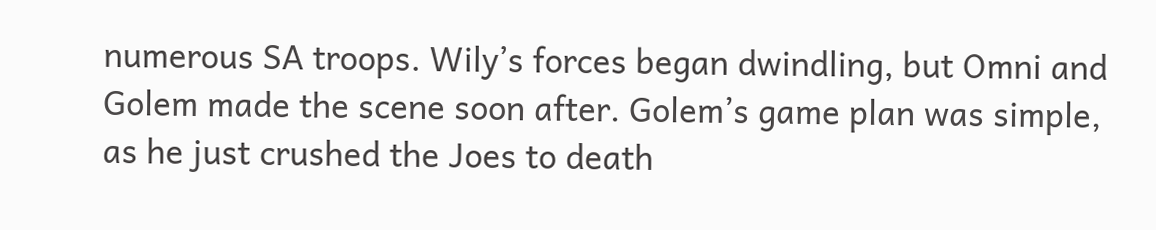numerous SA troops. Wily’s forces began dwindling, but Omni and Golem made the scene soon after. Golem’s game plan was simple, as he just crushed the Joes to death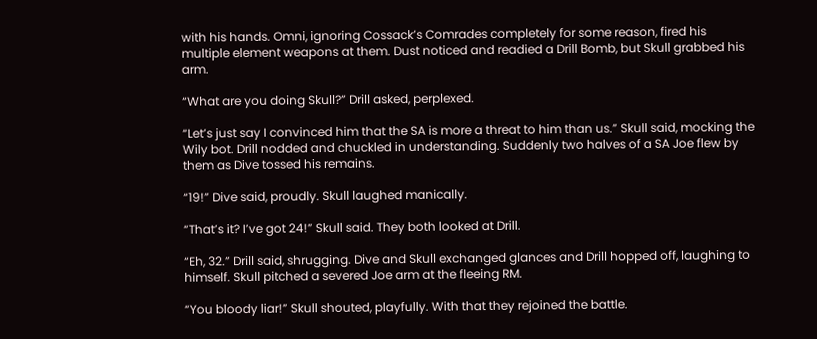with his hands. Omni, ignoring Cossack’s Comrades completely for some reason, fired his multiple element weapons at them. Dust noticed and readied a Drill Bomb, but Skull grabbed his arm.

“What are you doing Skull?” Drill asked, perplexed.

“Let’s just say I convinced him that the SA is more a threat to him than us.” Skull said, mocking the Wily bot. Drill nodded and chuckled in understanding. Suddenly two halves of a SA Joe flew by them as Dive tossed his remains.

“19!” Dive said, proudly. Skull laughed manically.

“That’s it? I’ve got 24!” Skull said. They both looked at Drill.

“Eh, 32.” Drill said, shrugging. Dive and Skull exchanged glances and Drill hopped off, laughing to himself. Skull pitched a severed Joe arm at the fleeing RM.

“You bloody liar!” Skull shouted, playfully. With that they rejoined the battle.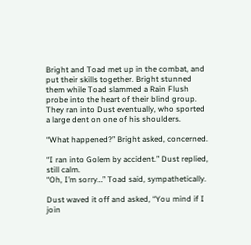Bright and Toad met up in the combat, and put their skills together. Bright stunned them while Toad slammed a Rain Flush probe into the heart of their blind group. They ran into Dust eventually, who sported a large dent on one of his shoulders.

“What happened?” Bright asked, concerned.

“I ran into Golem by accident.” Dust replied, still calm.
“Oh, I’m sorry…” Toad said, sympathetically.

Dust waved it off and asked, “You mind if I join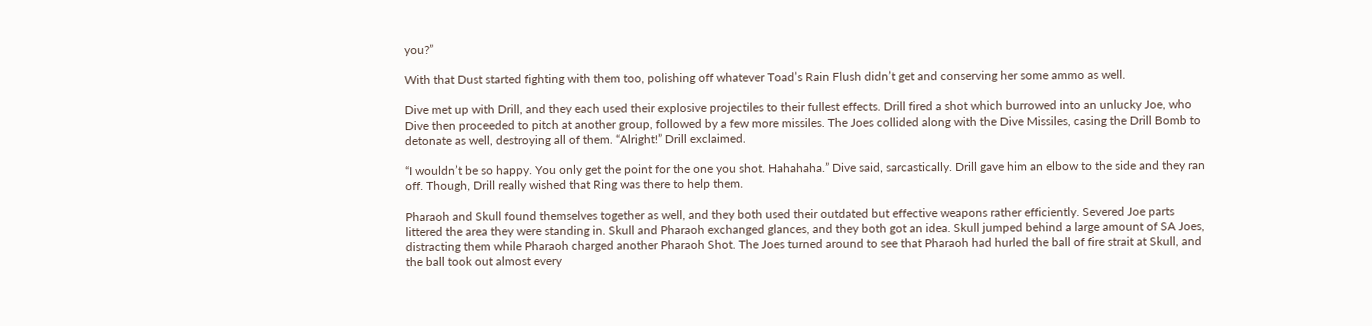you?”

With that Dust started fighting with them too, polishing off whatever Toad’s Rain Flush didn’t get and conserving her some ammo as well.

Dive met up with Drill, and they each used their explosive projectiles to their fullest effects. Drill fired a shot which burrowed into an unlucky Joe, who Dive then proceeded to pitch at another group, followed by a few more missiles. The Joes collided along with the Dive Missiles, casing the Drill Bomb to detonate as well, destroying all of them. “Alright!” Drill exclaimed.

“I wouldn’t be so happy. You only get the point for the one you shot. Hahahaha.” Dive said, sarcastically. Drill gave him an elbow to the side and they ran off. Though, Drill really wished that Ring was there to help them.

Pharaoh and Skull found themselves together as well, and they both used their outdated but effective weapons rather efficiently. Severed Joe parts littered the area they were standing in. Skull and Pharaoh exchanged glances, and they both got an idea. Skull jumped behind a large amount of SA Joes, distracting them while Pharaoh charged another Pharaoh Shot. The Joes turned around to see that Pharaoh had hurled the ball of fire strait at Skull, and the ball took out almost every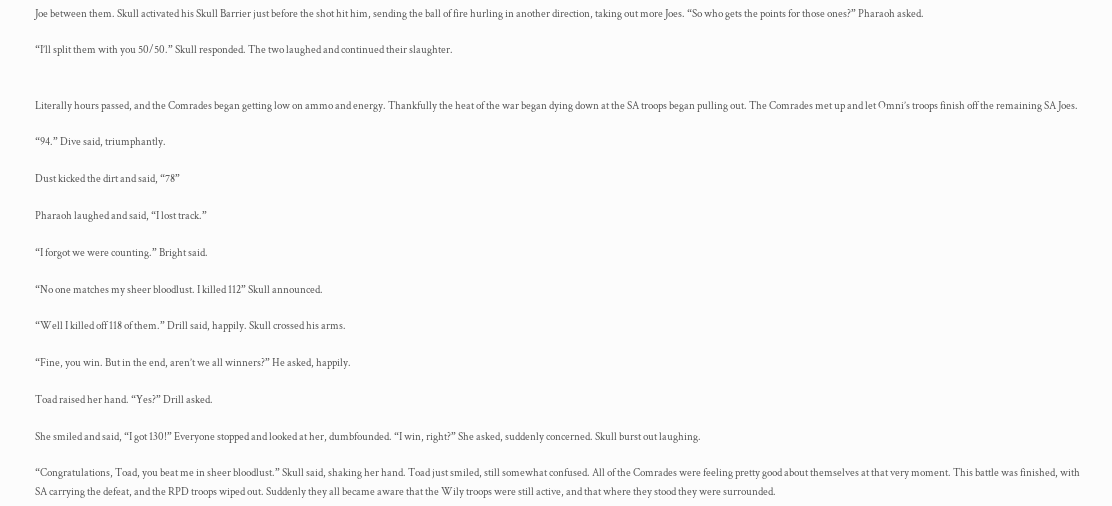Joe between them. Skull activated his Skull Barrier just before the shot hit him, sending the ball of fire hurling in another direction, taking out more Joes. “So who gets the points for those ones?” Pharaoh asked.

“I’ll split them with you 50/50.” Skull responded. The two laughed and continued their slaughter.


Literally hours passed, and the Comrades began getting low on ammo and energy. Thankfully the heat of the war began dying down at the SA troops began pulling out. The Comrades met up and let Omni’s troops finish off the remaining SA Joes.

“94.” Dive said, triumphantly.

Dust kicked the dirt and said, “78”

Pharaoh laughed and said, “I lost track.”

“I forgot we were counting.” Bright said.

“No one matches my sheer bloodlust. I killed 112” Skull announced.

“Well I killed off 118 of them.” Drill said, happily. Skull crossed his arms.

“Fine, you win. But in the end, aren’t we all winners?” He asked, happily.

Toad raised her hand. “Yes?” Drill asked.

She smiled and said, “I got 130!” Everyone stopped and looked at her, dumbfounded. “I win, right?” She asked, suddenly concerned. Skull burst out laughing.

“Congratulations, Toad, you beat me in sheer bloodlust.” Skull said, shaking her hand. Toad just smiled, still somewhat confused. All of the Comrades were feeling pretty good about themselves at that very moment. This battle was finished, with SA carrying the defeat, and the RPD troops wiped out. Suddenly they all became aware that the Wily troops were still active, and that where they stood they were surrounded.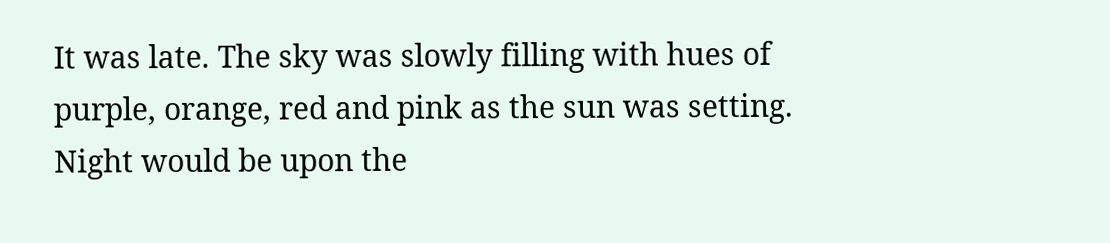It was late. The sky was slowly filling with hues of purple, orange, red and pink as the sun was setting. Night would be upon the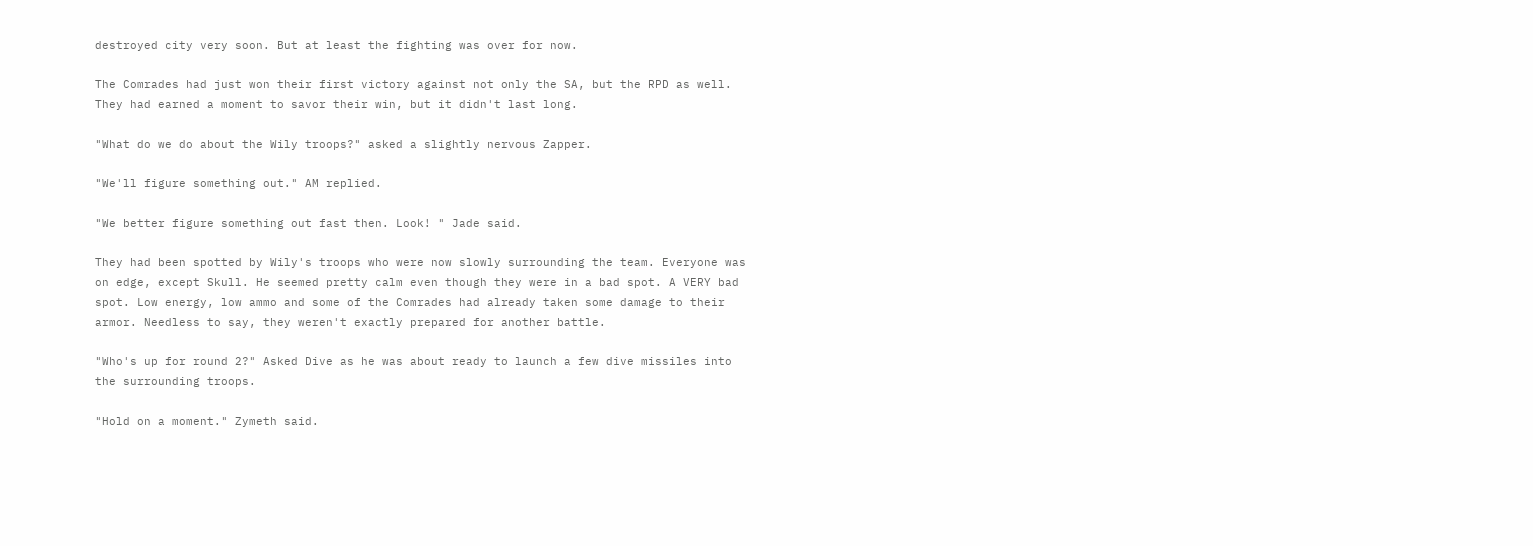destroyed city very soon. But at least the fighting was over for now.

The Comrades had just won their first victory against not only the SA, but the RPD as well. They had earned a moment to savor their win, but it didn't last long.

"What do we do about the Wily troops?" asked a slightly nervous Zapper.

"We'll figure something out." AM replied.

"We better figure something out fast then. Look! " Jade said.

They had been spotted by Wily's troops who were now slowly surrounding the team. Everyone was on edge, except Skull. He seemed pretty calm even though they were in a bad spot. A VERY bad spot. Low energy, low ammo and some of the Comrades had already taken some damage to their armor. Needless to say, they weren't exactly prepared for another battle.

"Who's up for round 2?" Asked Dive as he was about ready to launch a few dive missiles into the surrounding troops.

"Hold on a moment." Zymeth said.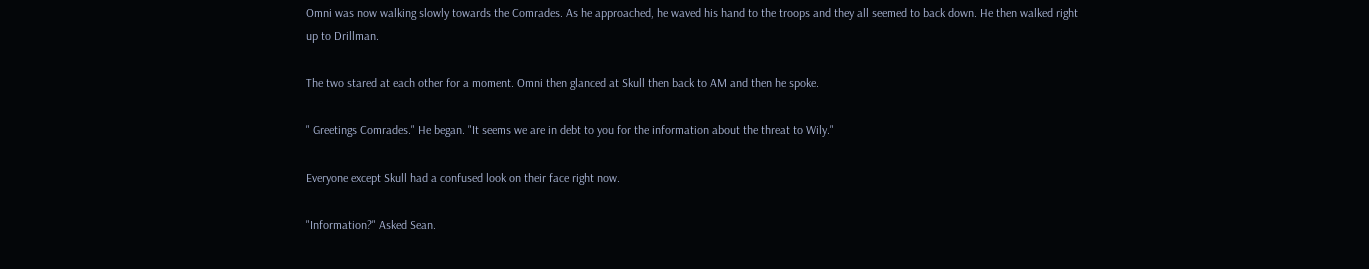Omni was now walking slowly towards the Comrades. As he approached, he waved his hand to the troops and they all seemed to back down. He then walked right up to Drillman.

The two stared at each other for a moment. Omni then glanced at Skull then back to AM and then he spoke.

" Greetings Comrades." He began. "It seems we are in debt to you for the information about the threat to Wily."

Everyone except Skull had a confused look on their face right now.

"Information?" Asked Sean.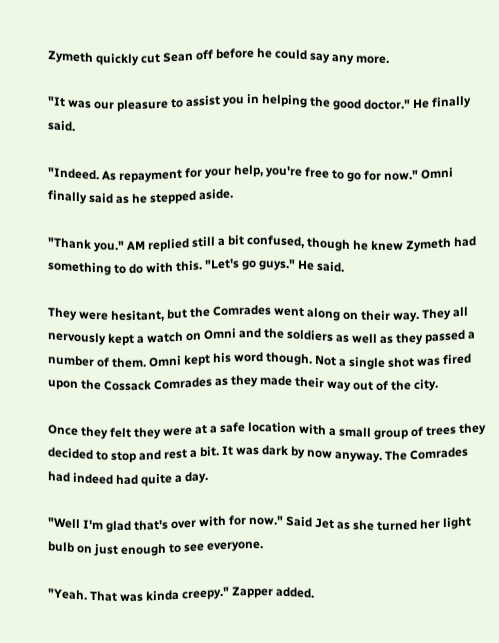Zymeth quickly cut Sean off before he could say any more.

"It was our pleasure to assist you in helping the good doctor." He finally said.

"Indeed. As repayment for your help, you're free to go for now." Omni finally said as he stepped aside.

"Thank you." AM replied still a bit confused, though he knew Zymeth had something to do with this. "Let's go guys." He said.

They were hesitant, but the Comrades went along on their way. They all nervously kept a watch on Omni and the soldiers as well as they passed a number of them. Omni kept his word though. Not a single shot was fired upon the Cossack Comrades as they made their way out of the city.

Once they felt they were at a safe location with a small group of trees they decided to stop and rest a bit. It was dark by now anyway. The Comrades had indeed had quite a day.

"Well I'm glad that's over with for now." Said Jet as she turned her light bulb on just enough to see everyone.

"Yeah. That was kinda creepy." Zapper added.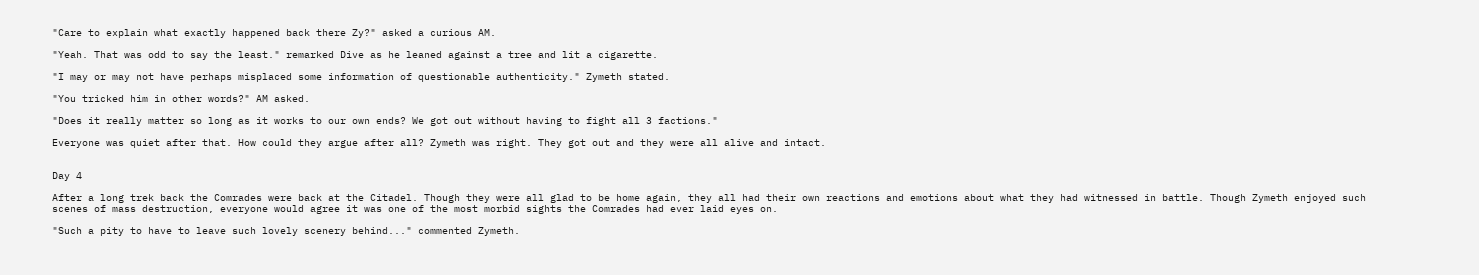"Care to explain what exactly happened back there Zy?" asked a curious AM.

"Yeah. That was odd to say the least." remarked Dive as he leaned against a tree and lit a cigarette.

"I may or may not have perhaps misplaced some information of questionable authenticity." Zymeth stated.

"You tricked him in other words?" AM asked.

"Does it really matter so long as it works to our own ends? We got out without having to fight all 3 factions."

Everyone was quiet after that. How could they argue after all? Zymeth was right. They got out and they were all alive and intact.


Day 4

After a long trek back the Comrades were back at the Citadel. Though they were all glad to be home again, they all had their own reactions and emotions about what they had witnessed in battle. Though Zymeth enjoyed such scenes of mass destruction, everyone would agree it was one of the most morbid sights the Comrades had ever laid eyes on.

"Such a pity to have to leave such lovely scenery behind..." commented Zymeth.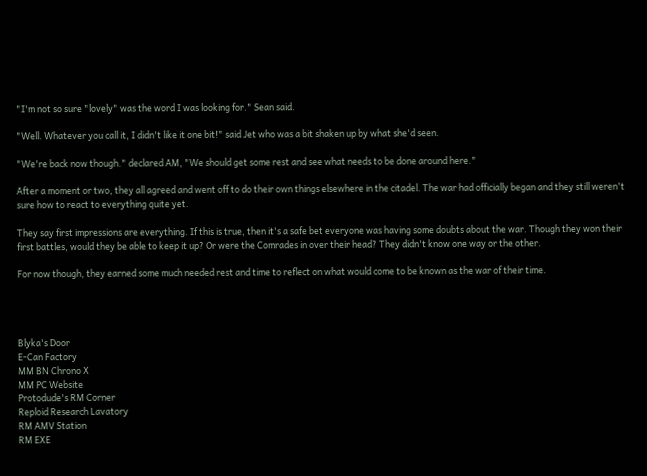"I'm not so sure "lovely" was the word I was looking for." Sean said.

"Well. Whatever you call it, I didn't like it one bit!" said Jet who was a bit shaken up by what she'd seen.

"We're back now though." declared AM, "We should get some rest and see what needs to be done around here."

After a moment or two, they all agreed and went off to do their own things elsewhere in the citadel. The war had officially began and they still weren't sure how to react to everything quite yet.

They say first impressions are everything. If this is true, then it's a safe bet everyone was having some doubts about the war. Though they won their first battles, would they be able to keep it up? Or were the Comrades in over their head? They didn't know one way or the other.

For now though, they earned some much needed rest and time to reflect on what would come to be known as the war of their time.




Blyka's Door
E-Can Factory
MM BN Chrono X
MM PC Website
Protodude's RM Corner
Reploid Research Lavatory
RM AMV Station
RM EXE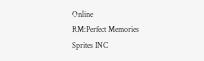Online
RM:Perfect Memories
Sprites INC